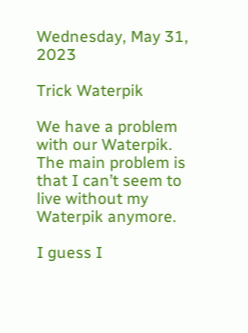Wednesday, May 31, 2023

Trick Waterpik

We have a problem with our Waterpik. The main problem is that I can’t seem to live without my Waterpik anymore.

I guess I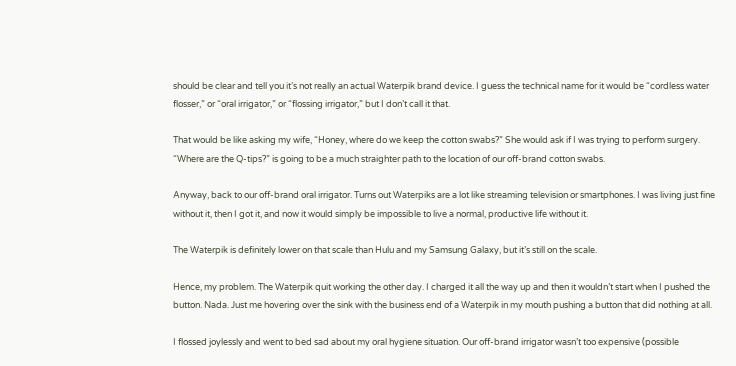should be clear and tell you it’s not really an actual Waterpik brand device. I guess the technical name for it would be “cordless water flosser,” or “oral irrigator,” or “flossing irrigator,” but I don’t call it that.

That would be like asking my wife, “Honey, where do we keep the cotton swabs?” She would ask if I was trying to perform surgery. “Where are the Q-tips?” is going to be a much straighter path to the location of our off-brand cotton swabs.

Anyway, back to our off-brand oral irrigator. Turns out Waterpiks are a lot like streaming television or smartphones. I was living just fine without it, then I got it, and now it would simply be impossible to live a normal, productive life without it.

The Waterpik is definitely lower on that scale than Hulu and my Samsung Galaxy, but it’s still on the scale.

Hence, my problem. The Waterpik quit working the other day. I charged it all the way up and then it wouldn’t start when I pushed the button. Nada. Just me hovering over the sink with the business end of a Waterpik in my mouth pushing a button that did nothing at all.

I flossed joylessly and went to bed sad about my oral hygiene situation. Our off-brand irrigator wasn’t too expensive (possible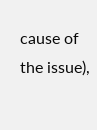cause of the issue),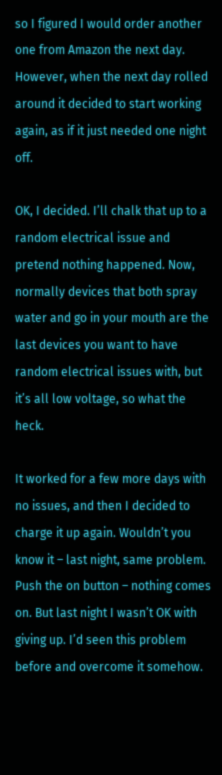so I figured I would order another one from Amazon the next day. However, when the next day rolled around it decided to start working again, as if it just needed one night off.

OK, I decided. I’ll chalk that up to a random electrical issue and pretend nothing happened. Now, normally devices that both spray water and go in your mouth are the last devices you want to have random electrical issues with, but it’s all low voltage, so what the heck.

It worked for a few more days with no issues, and then I decided to charge it up again. Wouldn’t you know it – last night, same problem. Push the on button – nothing comes on. But last night I wasn’t OK with giving up. I’d seen this problem before and overcome it somehow.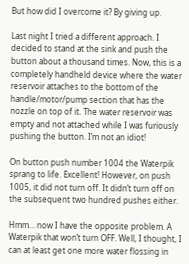But how did I overcome it? By giving up.

Last night I tried a different approach. I decided to stand at the sink and push the button about a thousand times. Now, this is a completely handheld device where the water reservoir attaches to the bottom of the handle/motor/pump section that has the nozzle on top of it. The water reservoir was empty and not attached while I was furiously pushing the button. I’m not an idiot!

On button push number 1004 the Waterpik sprang to life. Excellent! However, on push 1005, it did not turn off. It didn’t turn off on the subsequent two hundred pushes either.

Hmm… now I have the opposite problem. A Waterpik that won’t turn OFF. Well, I thought, I can at least get one more water flossing in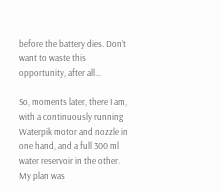before the battery dies. Don’t want to waste this opportunity, after all…

So, moments later, there I am, with a continuously running Waterpik motor and nozzle in one hand, and a full 300 ml water reservoir in the other. My plan was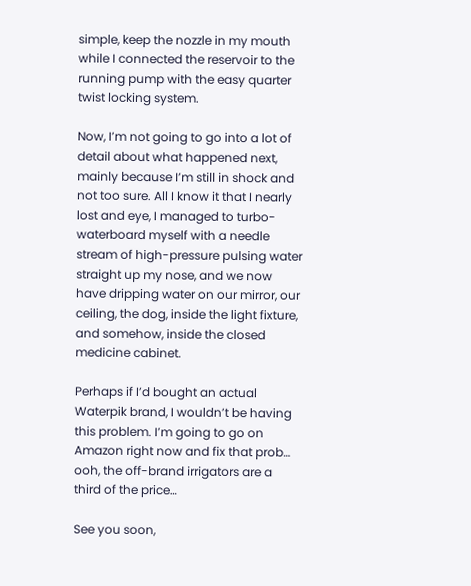simple, keep the nozzle in my mouth while I connected the reservoir to the running pump with the easy quarter twist locking system.

Now, I’m not going to go into a lot of detail about what happened next, mainly because I’m still in shock and not too sure. All I know it that I nearly lost and eye, I managed to turbo-waterboard myself with a needle stream of high-pressure pulsing water straight up my nose, and we now have dripping water on our mirror, our ceiling, the dog, inside the light fixture, and somehow, inside the closed medicine cabinet.

Perhaps if I’d bought an actual Waterpik brand, I wouldn’t be having this problem. I’m going to go on Amazon right now and fix that prob… ooh, the off-brand irrigators are a third of the price…

See you soon,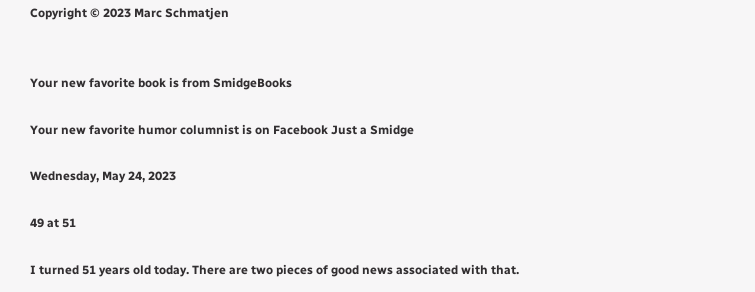Copyright © 2023 Marc Schmatjen


Your new favorite book is from SmidgeBooks

Your new favorite humor columnist is on Facebook Just a Smidge

Wednesday, May 24, 2023

49 at 51

I turned 51 years old today. There are two pieces of good news associated with that.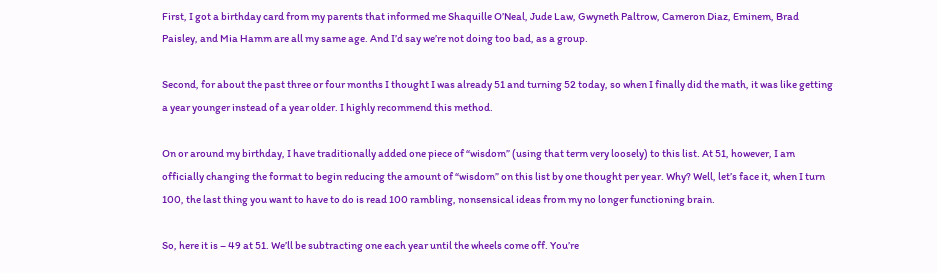First, I got a birthday card from my parents that informed me Shaquille O’Neal, Jude Law, Gwyneth Paltrow, Cameron Diaz, Eminem, Brad Paisley, and Mia Hamm are all my same age. And I’d say we’re not doing too bad, as a group.

Second, for about the past three or four months I thought I was already 51 and turning 52 today, so when I finally did the math, it was like getting a year younger instead of a year older. I highly recommend this method.

On or around my birthday, I have traditionally added one piece of “wisdom” (using that term very loosely) to this list. At 51, however, I am officially changing the format to begin reducing the amount of “wisdom” on this list by one thought per year. Why? Well, let’s face it, when I turn 100, the last thing you want to have to do is read 100 rambling, nonsensical ideas from my no longer functioning brain.

So, here it is – 49 at 51. We’ll be subtracting one each year until the wheels come off. You’re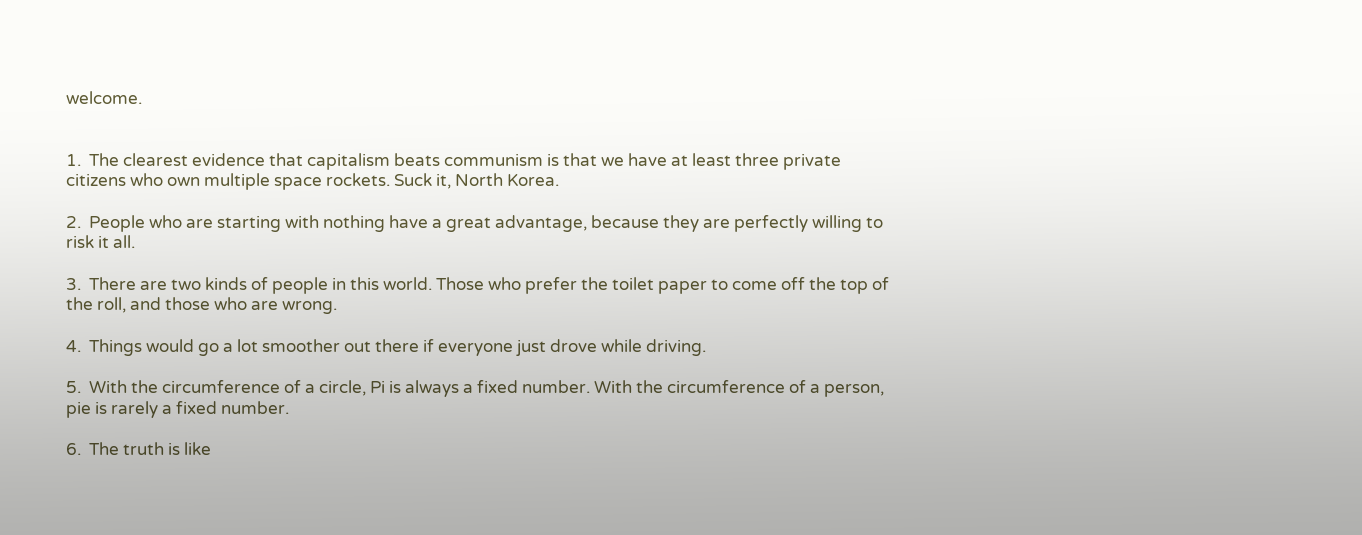welcome.


1.  The clearest evidence that capitalism beats communism is that we have at least three private citizens who own multiple space rockets. Suck it, North Korea.

2.  People who are starting with nothing have a great advantage, because they are perfectly willing to risk it all.

3.  There are two kinds of people in this world. Those who prefer the toilet paper to come off the top of the roll, and those who are wrong.

4.  Things would go a lot smoother out there if everyone just drove while driving.

5.  With the circumference of a circle, Pi is always a fixed number. With the circumference of a person, pie is rarely a fixed number.

6.  The truth is like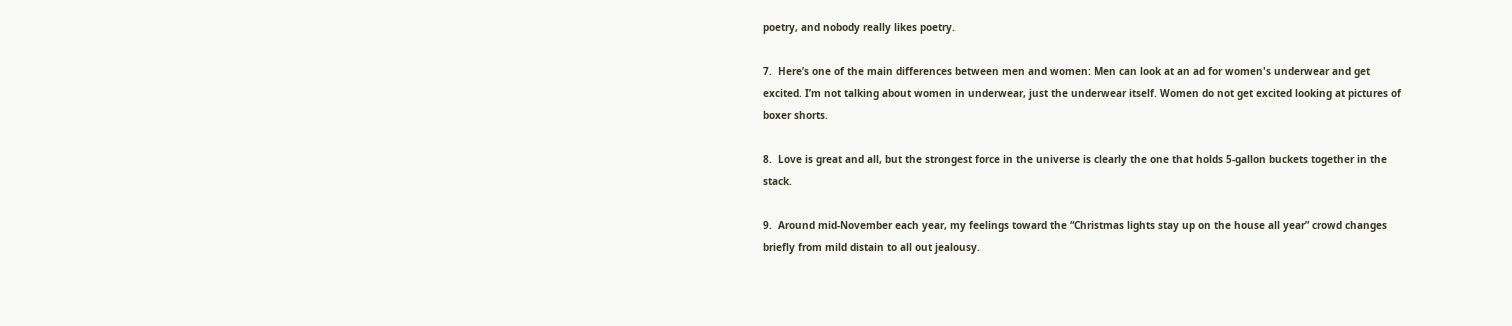poetry, and nobody really likes poetry.

7.  Here’s one of the main differences between men and women: Men can look at an ad for women's underwear and get excited. I’m not talking about women in underwear, just the underwear itself. Women do not get excited looking at pictures of boxer shorts.

8.  Love is great and all, but the strongest force in the universe is clearly the one that holds 5-gallon buckets together in the stack.

9.  Around mid-November each year, my feelings toward the “Christmas lights stay up on the house all year” crowd changes briefly from mild distain to all out jealousy.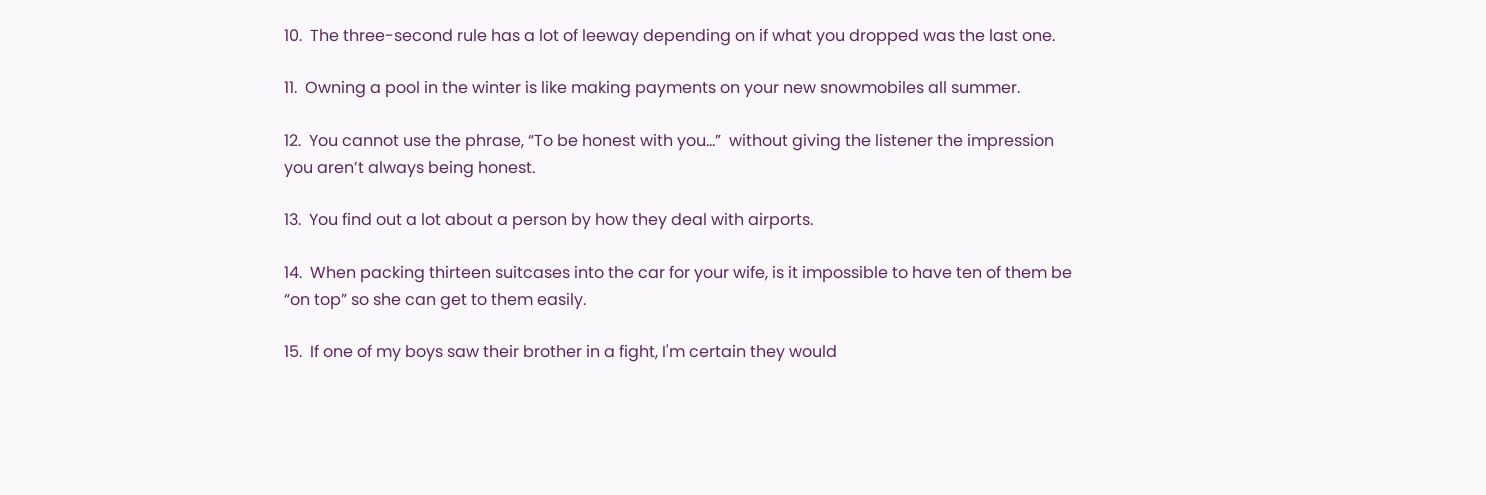10.  The three-second rule has a lot of leeway depending on if what you dropped was the last one.

11.  Owning a pool in the winter is like making payments on your new snowmobiles all summer.

12.  You cannot use the phrase, “To be honest with you...”  without giving the listener the impression you aren’t always being honest.

13.  You find out a lot about a person by how they deal with airports.

14.  When packing thirteen suitcases into the car for your wife, is it impossible to have ten of them be “on top” so she can get to them easily.

15.  If one of my boys saw their brother in a fight, I'm certain they would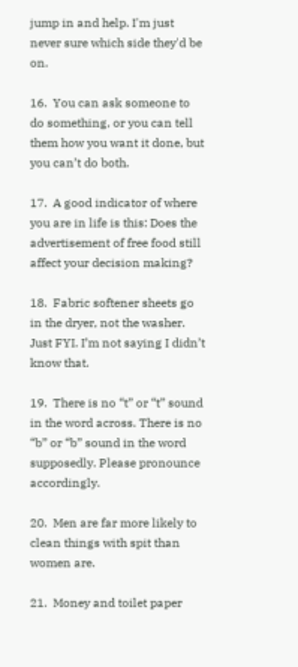jump in and help. I'm just never sure which side they'd be on.

16.  You can ask someone to do something, or you can tell them how you want it done, but you can’t do both.

17.  A good indicator of where you are in life is this: Does the advertisement of free food still affect your decision making?

18.  Fabric softener sheets go in the dryer, not the washer. Just FYI. I’m not saying I didn’t know that.

19.  There is no “t” or “t” sound in the word across. There is no “b” or “b” sound in the word supposedly. Please pronounce accordingly.

20.  Men are far more likely to clean things with spit than women are.

21.  Money and toilet paper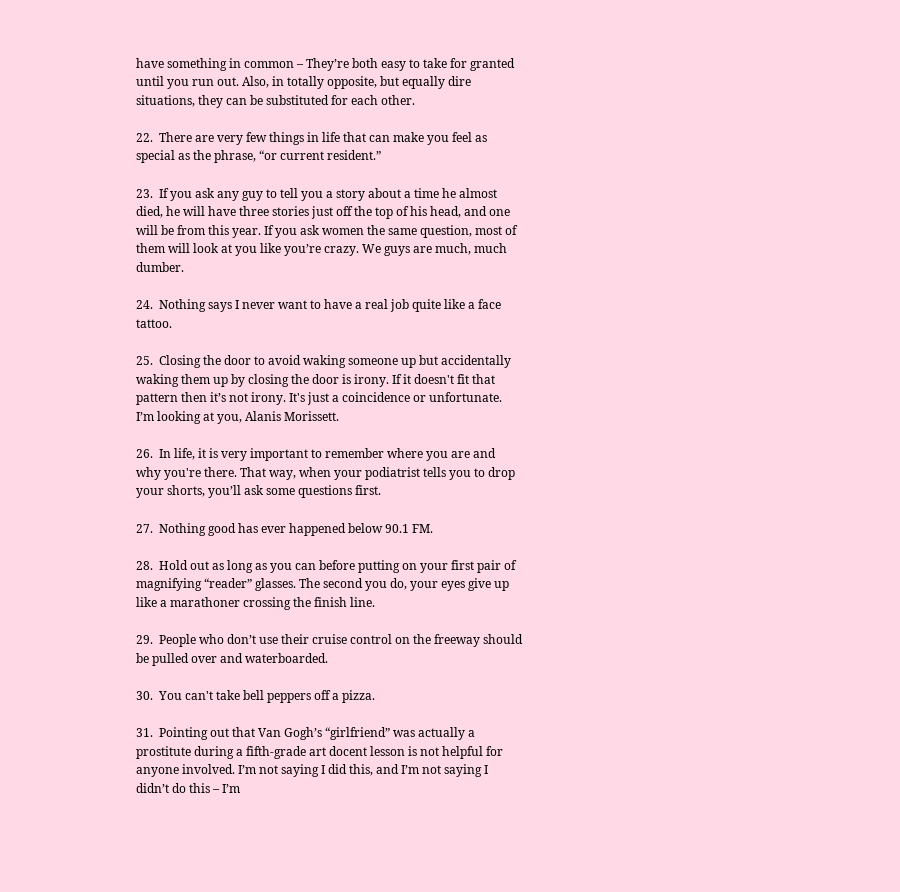have something in common – They’re both easy to take for granted until you run out. Also, in totally opposite, but equally dire situations, they can be substituted for each other.

22.  There are very few things in life that can make you feel as special as the phrase, “or current resident.”

23.  If you ask any guy to tell you a story about a time he almost died, he will have three stories just off the top of his head, and one will be from this year. If you ask women the same question, most of them will look at you like you’re crazy. We guys are much, much dumber.

24.  Nothing says I never want to have a real job quite like a face tattoo.

25.  Closing the door to avoid waking someone up but accidentally waking them up by closing the door is irony. If it doesn't fit that pattern then it’s not irony. It's just a coincidence or unfortunate. I’m looking at you, Alanis Morissett.

26.  In life, it is very important to remember where you are and why you're there. That way, when your podiatrist tells you to drop your shorts, you’ll ask some questions first.

27.  Nothing good has ever happened below 90.1 FM.

28.  Hold out as long as you can before putting on your first pair of magnifying “reader” glasses. The second you do, your eyes give up like a marathoner crossing the finish line.

29.  People who don’t use their cruise control on the freeway should be pulled over and waterboarded.

30.  You can't take bell peppers off a pizza.

31.  Pointing out that Van Gogh’s “girlfriend” was actually a prostitute during a fifth-grade art docent lesson is not helpful for anyone involved. I’m not saying I did this, and I’m not saying I didn’t do this – I’m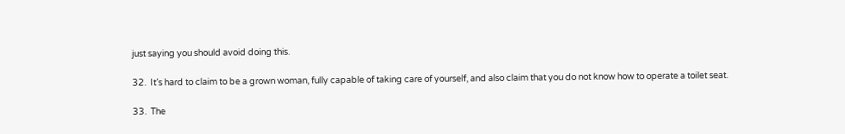just saying you should avoid doing this.

32.  It’s hard to claim to be a grown woman, fully capable of taking care of yourself, and also claim that you do not know how to operate a toilet seat.

33.  The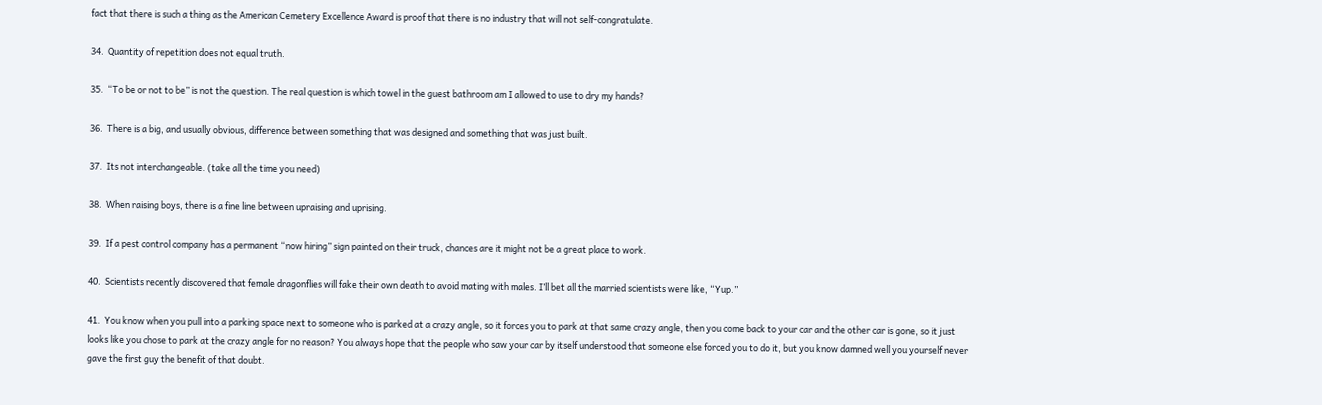fact that there is such a thing as the American Cemetery Excellence Award is proof that there is no industry that will not self-congratulate.

34.  Quantity of repetition does not equal truth.

35.  “To be or not to be” is not the question. The real question is which towel in the guest bathroom am I allowed to use to dry my hands?

36.  There is a big, and usually obvious, difference between something that was designed and something that was just built.

37.  Its not interchangeable. (take all the time you need)

38.  When raising boys, there is a fine line between upraising and uprising.

39.  If a pest control company has a permanent “now hiring” sign painted on their truck, chances are it might not be a great place to work.

40.  Scientists recently discovered that female dragonflies will fake their own death to avoid mating with males. I’ll bet all the married scientists were like, “Yup.”

41.  You know when you pull into a parking space next to someone who is parked at a crazy angle, so it forces you to park at that same crazy angle, then you come back to your car and the other car is gone, so it just looks like you chose to park at the crazy angle for no reason? You always hope that the people who saw your car by itself understood that someone else forced you to do it, but you know damned well you yourself never gave the first guy the benefit of that doubt.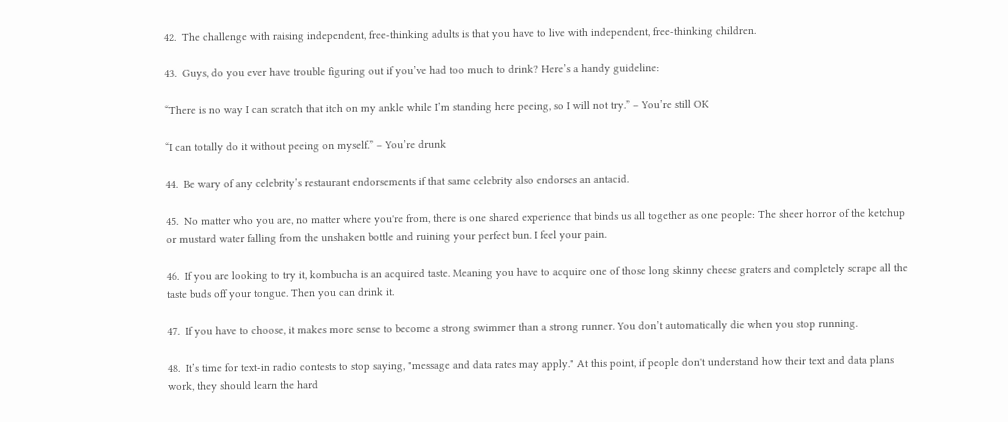42.  The challenge with raising independent, free-thinking adults is that you have to live with independent, free-thinking children.

43.  Guys, do you ever have trouble figuring out if you’ve had too much to drink? Here’s a handy guideline:

“There is no way I can scratch that itch on my ankle while I’m standing here peeing, so I will not try.” – You’re still OK

“I can totally do it without peeing on myself.” – You’re drunk

44.  Be wary of any celebrity’s restaurant endorsements if that same celebrity also endorses an antacid.

45.  No matter who you are, no matter where you're from, there is one shared experience that binds us all together as one people: The sheer horror of the ketchup or mustard water falling from the unshaken bottle and ruining your perfect bun. I feel your pain.

46.  If you are looking to try it, kombucha is an acquired taste. Meaning you have to acquire one of those long skinny cheese graters and completely scrape all the taste buds off your tongue. Then you can drink it.

47.  If you have to choose, it makes more sense to become a strong swimmer than a strong runner. You don’t automatically die when you stop running.

48.  It’s time for text-in radio contests to stop saying, "message and data rates may apply." At this point, if people don't understand how their text and data plans work, they should learn the hard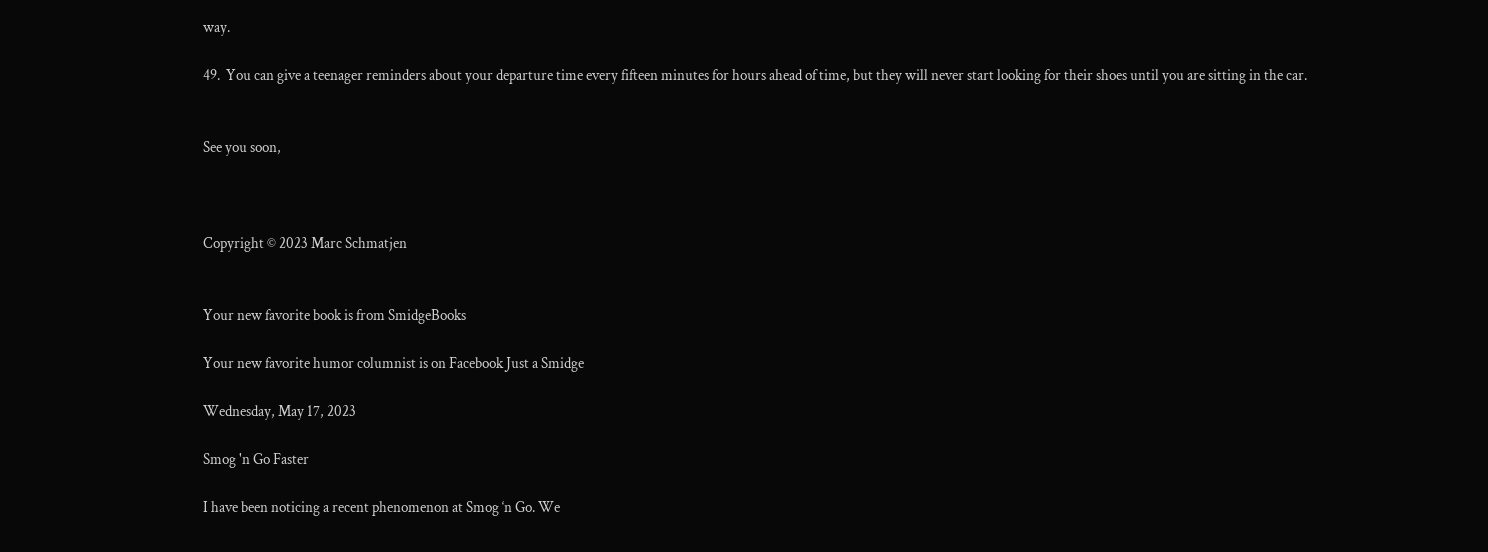way.

49.  You can give a teenager reminders about your departure time every fifteen minutes for hours ahead of time, but they will never start looking for their shoes until you are sitting in the car.


See you soon,



Copyright © 2023 Marc Schmatjen


Your new favorite book is from SmidgeBooks

Your new favorite humor columnist is on Facebook Just a Smidge

Wednesday, May 17, 2023

Smog 'n Go Faster

I have been noticing a recent phenomenon at Smog ‘n Go. We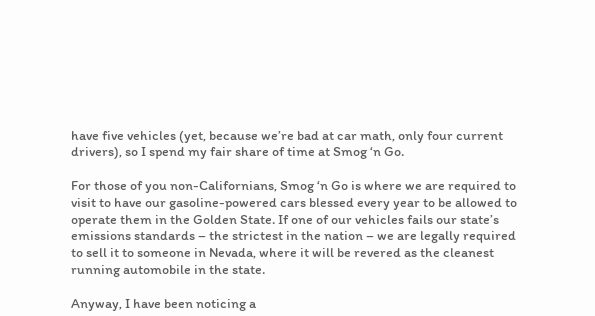have five vehicles (yet, because we’re bad at car math, only four current drivers), so I spend my fair share of time at Smog ‘n Go.

For those of you non-Californians, Smog ‘n Go is where we are required to visit to have our gasoline-powered cars blessed every year to be allowed to operate them in the Golden State. If one of our vehicles fails our state’s emissions standards – the strictest in the nation – we are legally required to sell it to someone in Nevada, where it will be revered as the cleanest running automobile in the state.

Anyway, I have been noticing a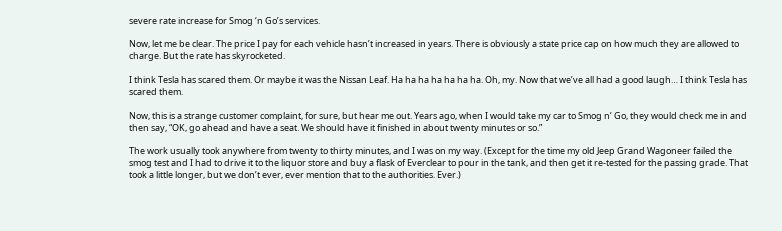severe rate increase for Smog ‘n Go’s services.

Now, let me be clear. The price I pay for each vehicle hasn’t increased in years. There is obviously a state price cap on how much they are allowed to charge. But the rate has skyrocketed.

I think Tesla has scared them. Or maybe it was the Nissan Leaf. Ha ha ha ha ha ha ha. Oh, my. Now that we’ve all had a good laugh… I think Tesla has scared them.

Now, this is a strange customer complaint, for sure, but hear me out. Years ago, when I would take my car to Smog n’ Go, they would check me in and then say, “OK, go ahead and have a seat. We should have it finished in about twenty minutes or so.”

The work usually took anywhere from twenty to thirty minutes, and I was on my way. (Except for the time my old Jeep Grand Wagoneer failed the smog test and I had to drive it to the liquor store and buy a flask of Everclear to pour in the tank, and then get it re-tested for the passing grade. That took a little longer, but we don’t ever, ever mention that to the authorities. Ever.)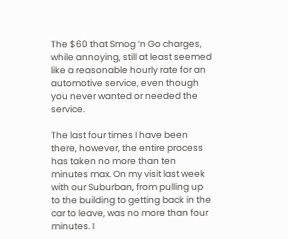The $60 that Smog ‘n Go charges, while annoying, still at least seemed like a reasonable hourly rate for an automotive service, even though you never wanted or needed the service.

The last four times I have been there, however, the entire process has taken no more than ten minutes max. On my visit last week with our Suburban, from pulling up to the building to getting back in the car to leave, was no more than four minutes. I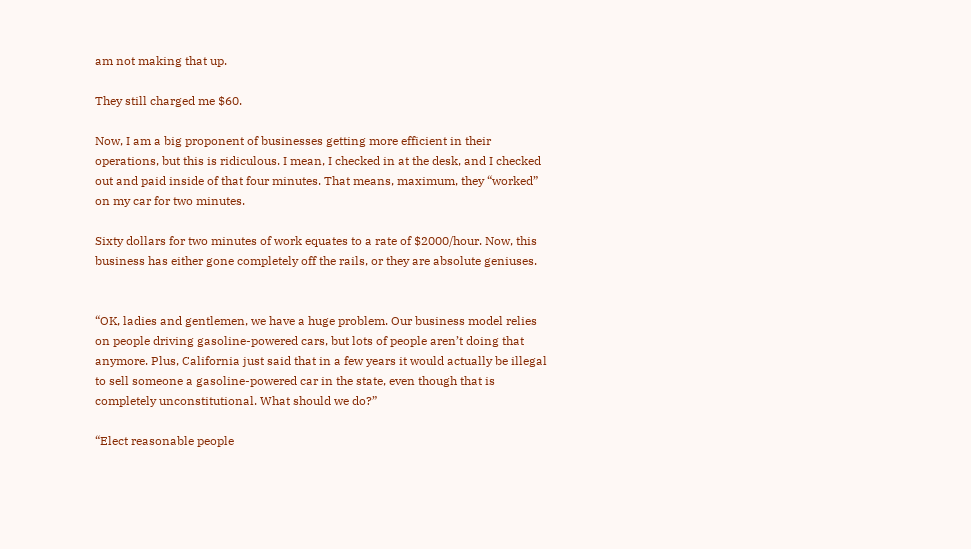am not making that up.

They still charged me $60.

Now, I am a big proponent of businesses getting more efficient in their operations, but this is ridiculous. I mean, I checked in at the desk, and I checked out and paid inside of that four minutes. That means, maximum, they “worked” on my car for two minutes.

Sixty dollars for two minutes of work equates to a rate of $2000/hour. Now, this business has either gone completely off the rails, or they are absolute geniuses.


“OK, ladies and gentlemen, we have a huge problem. Our business model relies on people driving gasoline-powered cars, but lots of people aren’t doing that anymore. Plus, California just said that in a few years it would actually be illegal to sell someone a gasoline-powered car in the state, even though that is completely unconstitutional. What should we do?”

“Elect reasonable people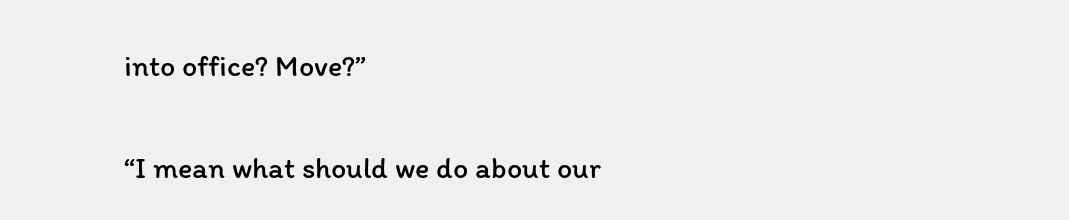into office? Move?”

“I mean what should we do about our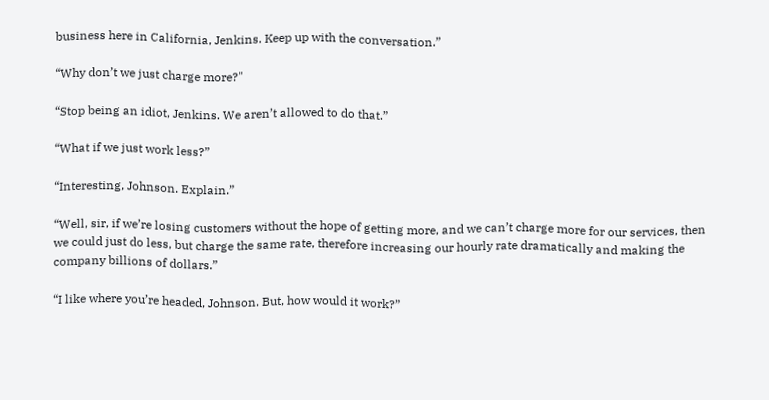business here in California, Jenkins. Keep up with the conversation.”

“Why don’t we just charge more?"

“Stop being an idiot, Jenkins. We aren’t allowed to do that.”

“What if we just work less?”

“Interesting, Johnson. Explain.”

“Well, sir, if we’re losing customers without the hope of getting more, and we can’t charge more for our services, then we could just do less, but charge the same rate, therefore increasing our hourly rate dramatically and making the company billions of dollars.”

“I like where you’re headed, Johnson. But, how would it work?”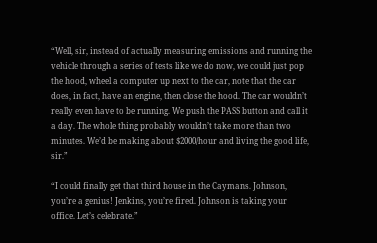“Well, sir, instead of actually measuring emissions and running the vehicle through a series of tests like we do now, we could just pop the hood, wheel a computer up next to the car, note that the car does, in fact, have an engine, then close the hood. The car wouldn’t really even have to be running. We push the PASS button and call it a day. The whole thing probably wouldn’t take more than two minutes. We’d be making about $2000/hour and living the good life, sir.”

“I could finally get that third house in the Caymans. Johnson, you’re a genius! Jenkins, you’re fired. Johnson is taking your office. Let’s celebrate.”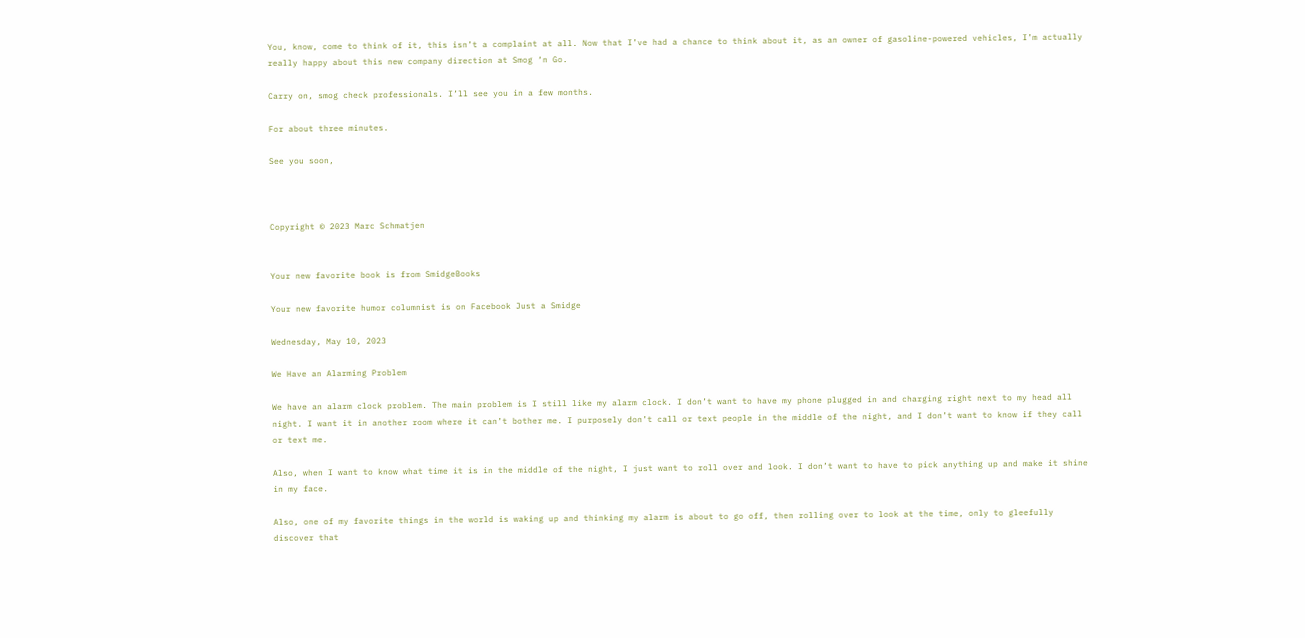You, know, come to think of it, this isn’t a complaint at all. Now that I’ve had a chance to think about it, as an owner of gasoline-powered vehicles, I’m actually really happy about this new company direction at Smog ‘n Go.

Carry on, smog check professionals. I’ll see you in a few months.

For about three minutes.

See you soon,



Copyright © 2023 Marc Schmatjen


Your new favorite book is from SmidgeBooks

Your new favorite humor columnist is on Facebook Just a Smidge

Wednesday, May 10, 2023

We Have an Alarming Problem

We have an alarm clock problem. The main problem is I still like my alarm clock. I don’t want to have my phone plugged in and charging right next to my head all night. I want it in another room where it can’t bother me. I purposely don’t call or text people in the middle of the night, and I don’t want to know if they call or text me.

Also, when I want to know what time it is in the middle of the night, I just want to roll over and look. I don’t want to have to pick anything up and make it shine in my face.

Also, one of my favorite things in the world is waking up and thinking my alarm is about to go off, then rolling over to look at the time, only to gleefully discover that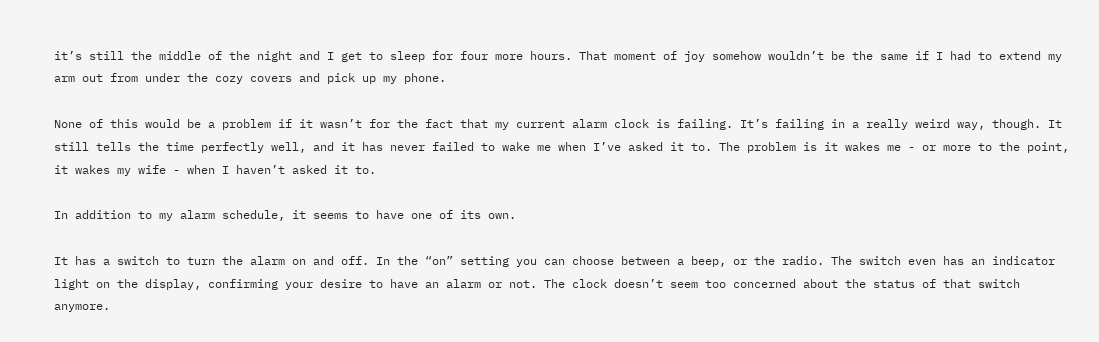it’s still the middle of the night and I get to sleep for four more hours. That moment of joy somehow wouldn’t be the same if I had to extend my arm out from under the cozy covers and pick up my phone.

None of this would be a problem if it wasn’t for the fact that my current alarm clock is failing. It’s failing in a really weird way, though. It still tells the time perfectly well, and it has never failed to wake me when I’ve asked it to. The problem is it wakes me - or more to the point, it wakes my wife - when I haven’t asked it to.

In addition to my alarm schedule, it seems to have one of its own.

It has a switch to turn the alarm on and off. In the “on” setting you can choose between a beep, or the radio. The switch even has an indicator light on the display, confirming your desire to have an alarm or not. The clock doesn’t seem too concerned about the status of that switch anymore.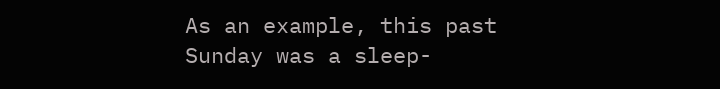As an example, this past Sunday was a sleep-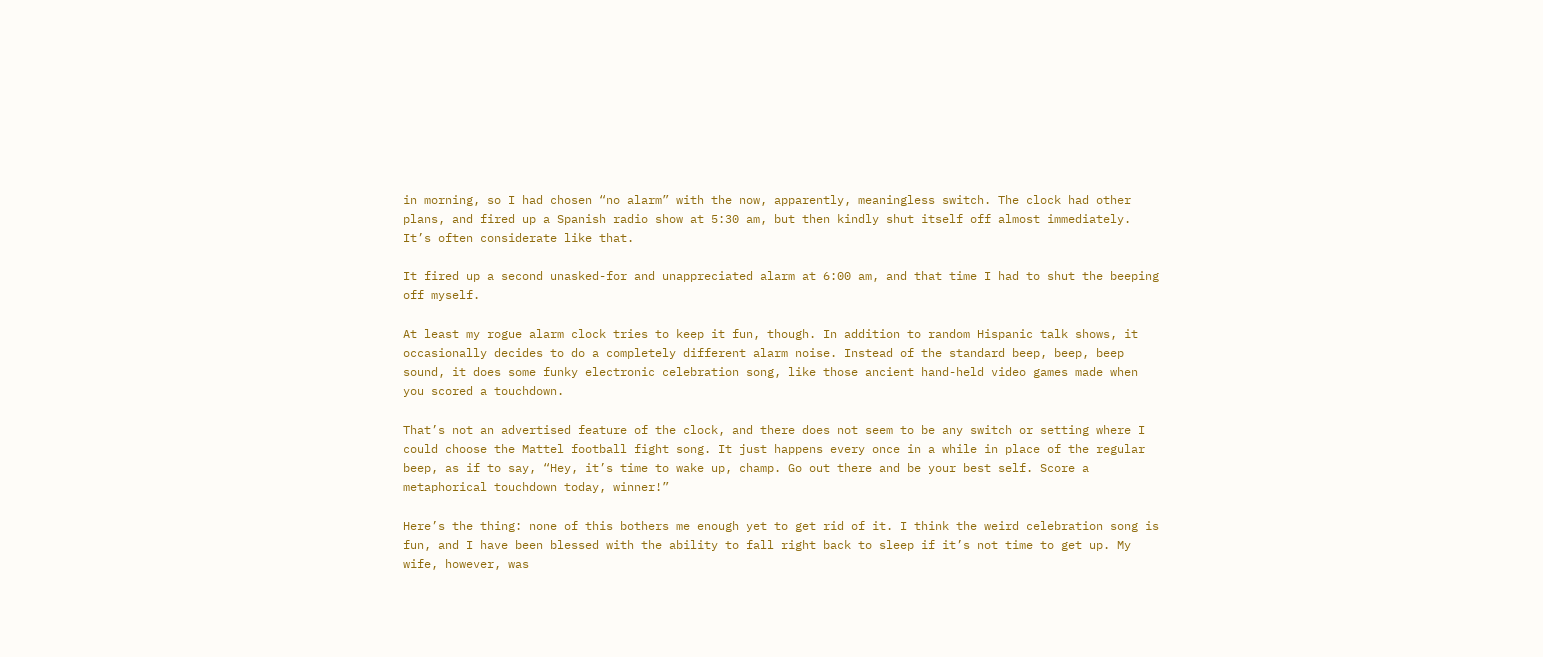in morning, so I had chosen “no alarm” with the now, apparently, meaningless switch. The clock had other plans, and fired up a Spanish radio show at 5:30 am, but then kindly shut itself off almost immediately. It’s often considerate like that.

It fired up a second unasked-for and unappreciated alarm at 6:00 am, and that time I had to shut the beeping off myself.

At least my rogue alarm clock tries to keep it fun, though. In addition to random Hispanic talk shows, it occasionally decides to do a completely different alarm noise. Instead of the standard beep, beep, beep sound, it does some funky electronic celebration song, like those ancient hand-held video games made when you scored a touchdown.

That’s not an advertised feature of the clock, and there does not seem to be any switch or setting where I could choose the Mattel football fight song. It just happens every once in a while in place of the regular beep, as if to say, “Hey, it’s time to wake up, champ. Go out there and be your best self. Score a metaphorical touchdown today, winner!”

Here’s the thing: none of this bothers me enough yet to get rid of it. I think the weird celebration song is fun, and I have been blessed with the ability to fall right back to sleep if it’s not time to get up. My wife, however, was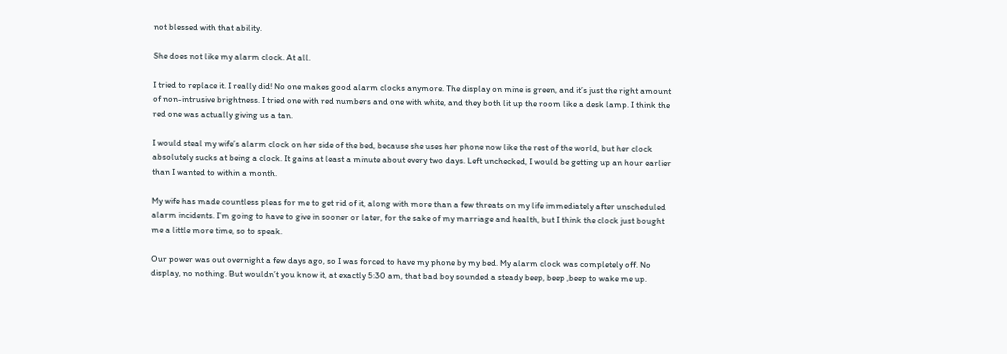not blessed with that ability.

She does not like my alarm clock. At all.

I tried to replace it. I really did! No one makes good alarm clocks anymore. The display on mine is green, and it’s just the right amount of non-intrusive brightness. I tried one with red numbers and one with white, and they both lit up the room like a desk lamp. I think the red one was actually giving us a tan.

I would steal my wife’s alarm clock on her side of the bed, because she uses her phone now like the rest of the world, but her clock absolutely sucks at being a clock. It gains at least a minute about every two days. Left unchecked, I would be getting up an hour earlier than I wanted to within a month.

My wife has made countless pleas for me to get rid of it, along with more than a few threats on my life immediately after unscheduled alarm incidents. I’m going to have to give in sooner or later, for the sake of my marriage and health, but I think the clock just bought me a little more time, so to speak.

Our power was out overnight a few days ago, so I was forced to have my phone by my bed. My alarm clock was completely off. No display, no nothing. But wouldn’t you know it, at exactly 5:30 am, that bad boy sounded a steady beep, beep ,beep to wake me up.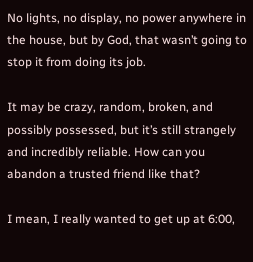No lights, no display, no power anywhere in the house, but by God, that wasn’t going to stop it from doing its job.

It may be crazy, random, broken, and possibly possessed, but it’s still strangely and incredibly reliable. How can you abandon a trusted friend like that?

I mean, I really wanted to get up at 6:00,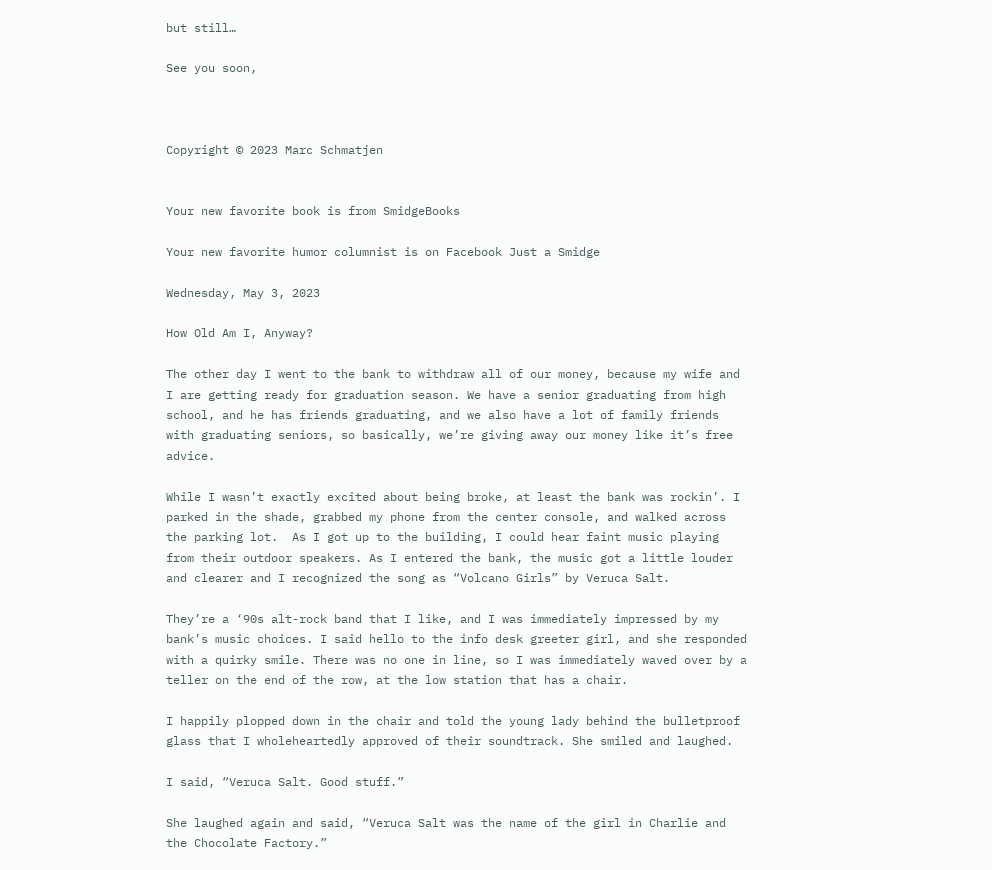but still…

See you soon,



Copyright © 2023 Marc Schmatjen


Your new favorite book is from SmidgeBooks

Your new favorite humor columnist is on Facebook Just a Smidge

Wednesday, May 3, 2023

How Old Am I, Anyway?

The other day I went to the bank to withdraw all of our money, because my wife and I are getting ready for graduation season. We have a senior graduating from high school, and he has friends graduating, and we also have a lot of family friends with graduating seniors, so basically, we’re giving away our money like it’s free advice.

While I wasn’t exactly excited about being broke, at least the bank was rockin’. I parked in the shade, grabbed my phone from the center console, and walked across the parking lot.  As I got up to the building, I could hear faint music playing from their outdoor speakers. As I entered the bank, the music got a little louder and clearer and I recognized the song as “Volcano Girls” by Veruca Salt.

They’re a ‘90s alt-rock band that I like, and I was immediately impressed by my bank’s music choices. I said hello to the info desk greeter girl, and she responded with a quirky smile. There was no one in line, so I was immediately waved over by a teller on the end of the row, at the low station that has a chair.

I happily plopped down in the chair and told the young lady behind the bulletproof glass that I wholeheartedly approved of their soundtrack. She smiled and laughed.

I said, “Veruca Salt. Good stuff.”

She laughed again and said, “Veruca Salt was the name of the girl in Charlie and the Chocolate Factory.”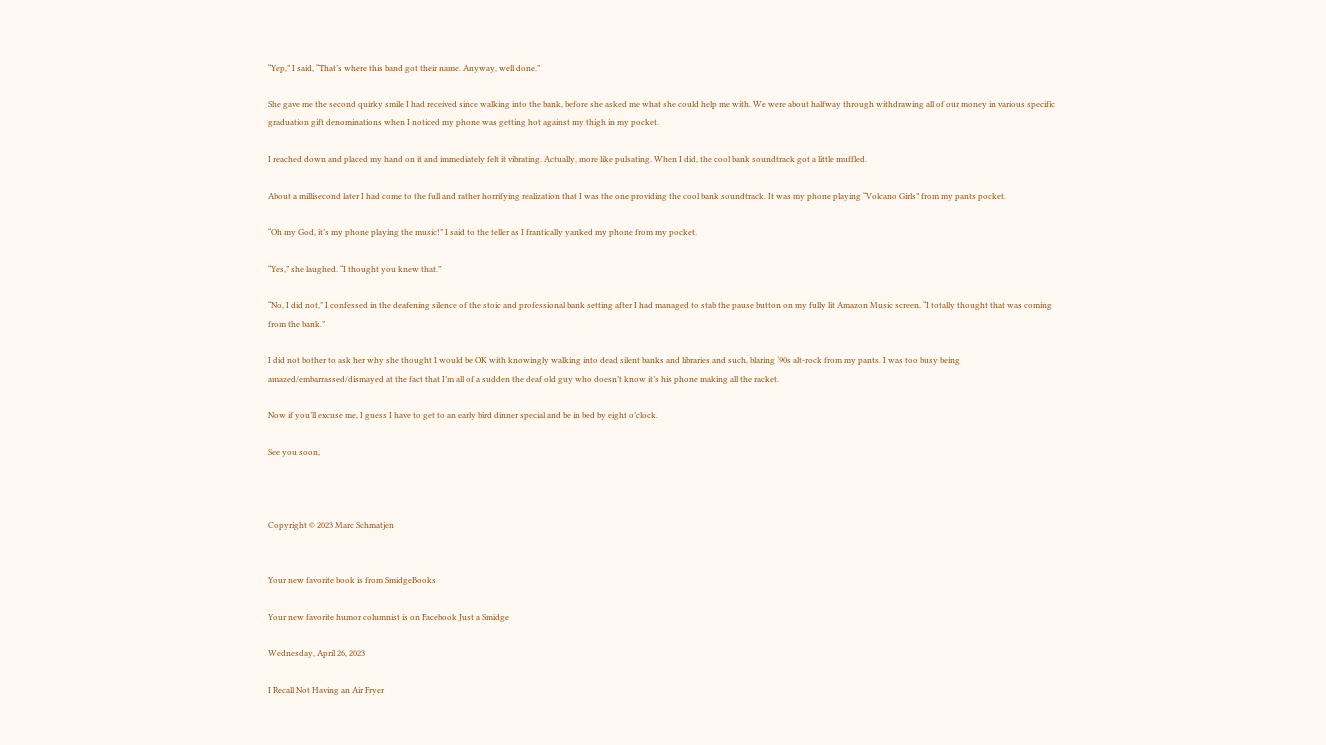“Yep,” I said, “That’s where this band got their name. Anyway, well done.”

She gave me the second quirky smile I had received since walking into the bank, before she asked me what she could help me with. We were about halfway through withdrawing all of our money in various specific graduation gift denominations when I noticed my phone was getting hot against my thigh in my pocket.

I reached down and placed my hand on it and immediately felt it vibrating. Actually, more like pulsating. When I did, the cool bank soundtrack got a little muffled.

About a millisecond later I had come to the full and rather horrifying realization that I was the one providing the cool bank soundtrack. It was my phone playing “Volcano Girls” from my pants pocket.

“Oh my God, it’s my phone playing the music!” I said to the teller as I frantically yanked my phone from my pocket.

“Yes,” she laughed. “I thought you knew that.”

“No, I did not,” I confessed in the deafening silence of the stoic and professional bank setting after I had managed to stab the pause button on my fully lit Amazon Music screen. “I totally thought that was coming from the bank.”

I did not bother to ask her why she thought I would be OK with knowingly walking into dead silent banks and libraries and such, blaring ‘90s alt-rock from my pants. I was too busy being amazed/embarrassed/dismayed at the fact that I’m all of a sudden the deaf old guy who doesn’t know it’s his phone making all the racket.

Now if you’ll excuse me, I guess I have to get to an early bird dinner special and be in bed by eight o’clock.

See you soon,



Copyright © 2023 Marc Schmatjen


Your new favorite book is from SmidgeBooks

Your new favorite humor columnist is on Facebook Just a Smidge

Wednesday, April 26, 2023

I Recall Not Having an Air Fryer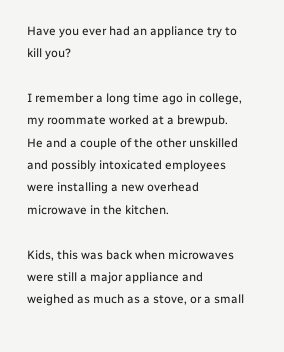Have you ever had an appliance try to kill you?

I remember a long time ago in college, my roommate worked at a brewpub. He and a couple of the other unskilled and possibly intoxicated employees were installing a new overhead microwave in the kitchen.

Kids, this was back when microwaves were still a major appliance and weighed as much as a stove, or a small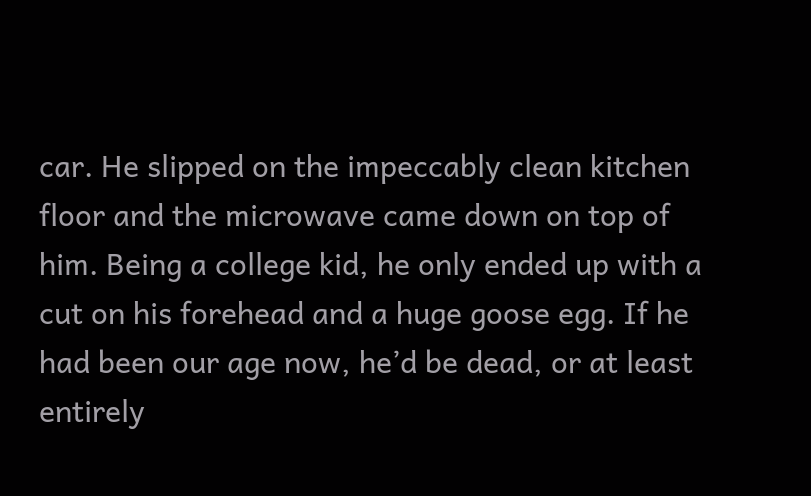car. He slipped on the impeccably clean kitchen floor and the microwave came down on top of him. Being a college kid, he only ended up with a cut on his forehead and a huge goose egg. If he had been our age now, he’d be dead, or at least entirely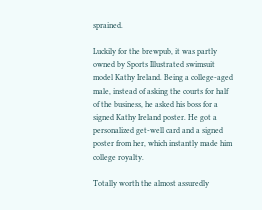sprained.

Luckily for the brewpub, it was partly owned by Sports Illustrated swimsuit model Kathy Ireland. Being a college-aged male, instead of asking the courts for half of the business, he asked his boss for a signed Kathy Ireland poster. He got a personalized get-well card and a signed poster from her, which instantly made him college royalty.

Totally worth the almost assuredly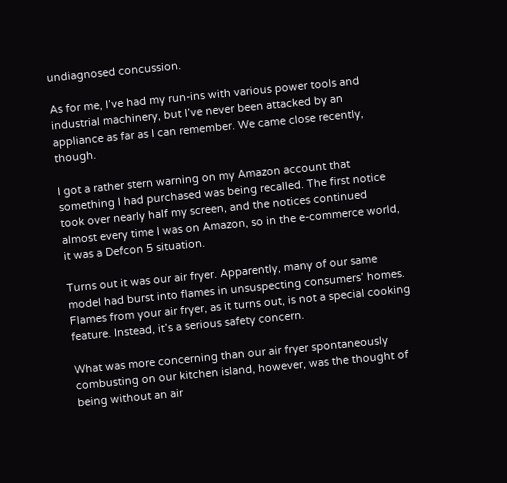undiagnosed concussion.

As for me, I’ve had my run-ins with various power tools and industrial machinery, but I’ve never been attacked by an appliance as far as I can remember. We came close recently, though.

I got a rather stern warning on my Amazon account that something I had purchased was being recalled. The first notice took over nearly half my screen, and the notices continued almost every time I was on Amazon, so in the e-commerce world, it was a Defcon 5 situation.

Turns out it was our air fryer. Apparently, many of our same model had burst into flames in unsuspecting consumers’ homes. Flames from your air fryer, as it turns out, is not a special cooking feature. Instead, it’s a serious safety concern.

What was more concerning than our air fryer spontaneously combusting on our kitchen island, however, was the thought of being without an air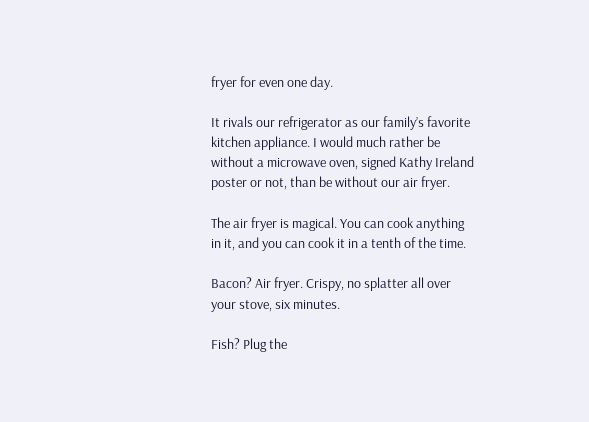fryer for even one day.

It rivals our refrigerator as our family’s favorite kitchen appliance. I would much rather be without a microwave oven, signed Kathy Ireland poster or not, than be without our air fryer.

The air fryer is magical. You can cook anything in it, and you can cook it in a tenth of the time.

Bacon? Air fryer. Crispy, no splatter all over your stove, six minutes.

Fish? Plug the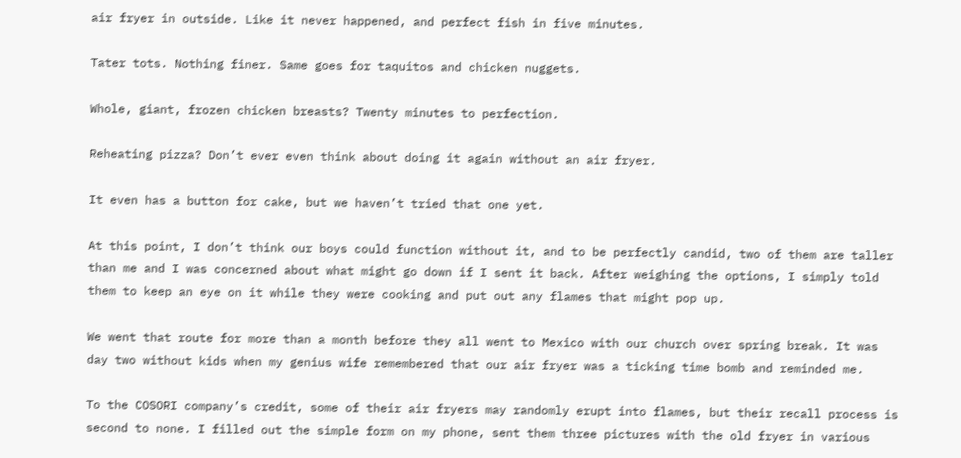air fryer in outside. Like it never happened, and perfect fish in five minutes.

Tater tots. Nothing finer. Same goes for taquitos and chicken nuggets.

Whole, giant, frozen chicken breasts? Twenty minutes to perfection.

Reheating pizza? Don’t ever even think about doing it again without an air fryer.

It even has a button for cake, but we haven’t tried that one yet.

At this point, I don’t think our boys could function without it, and to be perfectly candid, two of them are taller than me and I was concerned about what might go down if I sent it back. After weighing the options, I simply told them to keep an eye on it while they were cooking and put out any flames that might pop up.

We went that route for more than a month before they all went to Mexico with our church over spring break. It was day two without kids when my genius wife remembered that our air fryer was a ticking time bomb and reminded me.

To the COSORI company’s credit, some of their air fryers may randomly erupt into flames, but their recall process is second to none. I filled out the simple form on my phone, sent them three pictures with the old fryer in various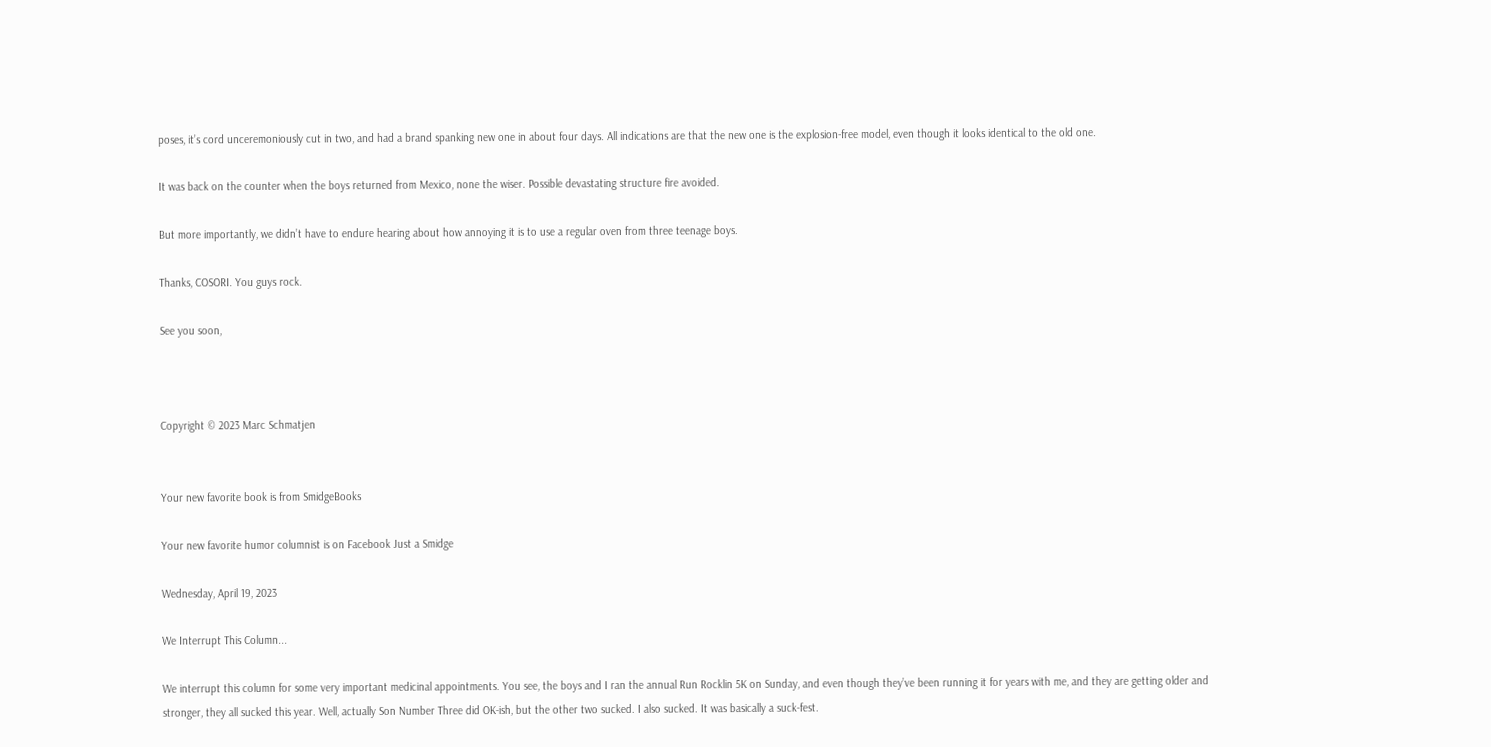poses, it’s cord unceremoniously cut in two, and had a brand spanking new one in about four days. All indications are that the new one is the explosion-free model, even though it looks identical to the old one.

It was back on the counter when the boys returned from Mexico, none the wiser. Possible devastating structure fire avoided.

But more importantly, we didn’t have to endure hearing about how annoying it is to use a regular oven from three teenage boys.

Thanks, COSORI. You guys rock.

See you soon,



Copyright © 2023 Marc Schmatjen


Your new favorite book is from SmidgeBooks

Your new favorite humor columnist is on Facebook Just a Smidge

Wednesday, April 19, 2023

We Interrupt This Column...

We interrupt this column for some very important medicinal appointments. You see, the boys and I ran the annual Run Rocklin 5K on Sunday, and even though they’ve been running it for years with me, and they are getting older and stronger, they all sucked this year. Well, actually Son Number Three did OK-ish, but the other two sucked. I also sucked. It was basically a suck-fest.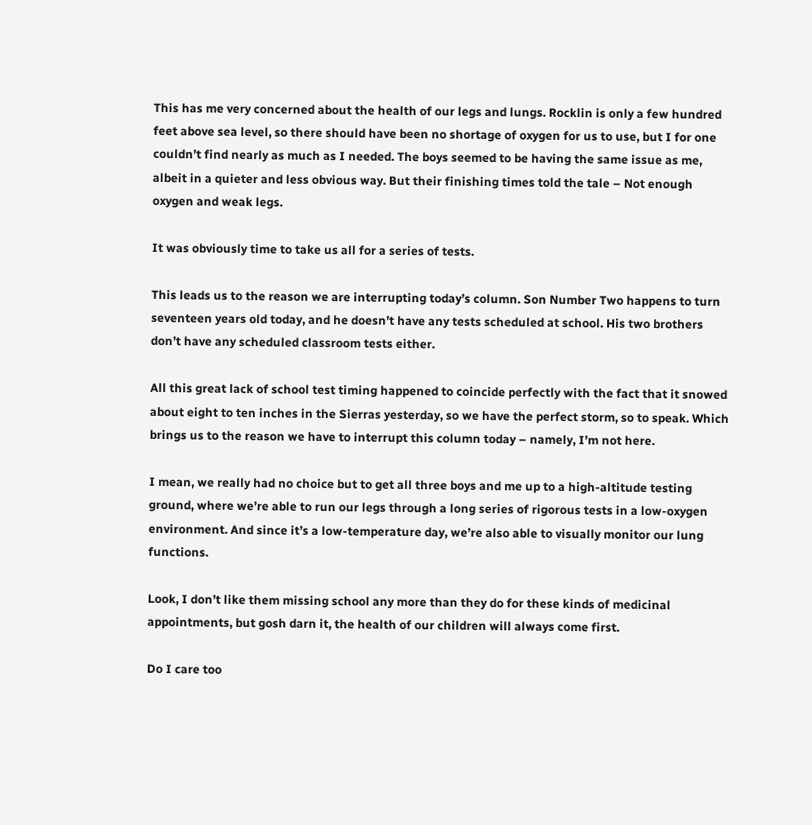This has me very concerned about the health of our legs and lungs. Rocklin is only a few hundred feet above sea level, so there should have been no shortage of oxygen for us to use, but I for one couldn’t find nearly as much as I needed. The boys seemed to be having the same issue as me, albeit in a quieter and less obvious way. But their finishing times told the tale – Not enough oxygen and weak legs.

It was obviously time to take us all for a series of tests.

This leads us to the reason we are interrupting today’s column. Son Number Two happens to turn seventeen years old today, and he doesn’t have any tests scheduled at school. His two brothers don’t have any scheduled classroom tests either.

All this great lack of school test timing happened to coincide perfectly with the fact that it snowed about eight to ten inches in the Sierras yesterday, so we have the perfect storm, so to speak. Which brings us to the reason we have to interrupt this column today – namely, I’m not here.

I mean, we really had no choice but to get all three boys and me up to a high-altitude testing ground, where we’re able to run our legs through a long series of rigorous tests in a low-oxygen environment. And since it’s a low-temperature day, we’re also able to visually monitor our lung functions.

Look, I don’t like them missing school any more than they do for these kinds of medicinal appointments, but gosh darn it, the health of our children will always come first.

Do I care too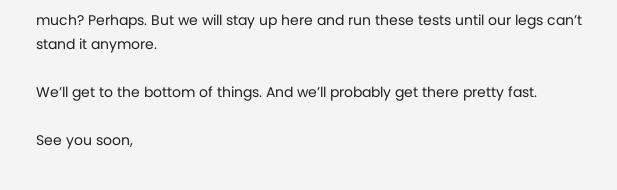much? Perhaps. But we will stay up here and run these tests until our legs can’t stand it anymore.

We’ll get to the bottom of things. And we’ll probably get there pretty fast.

See you soon,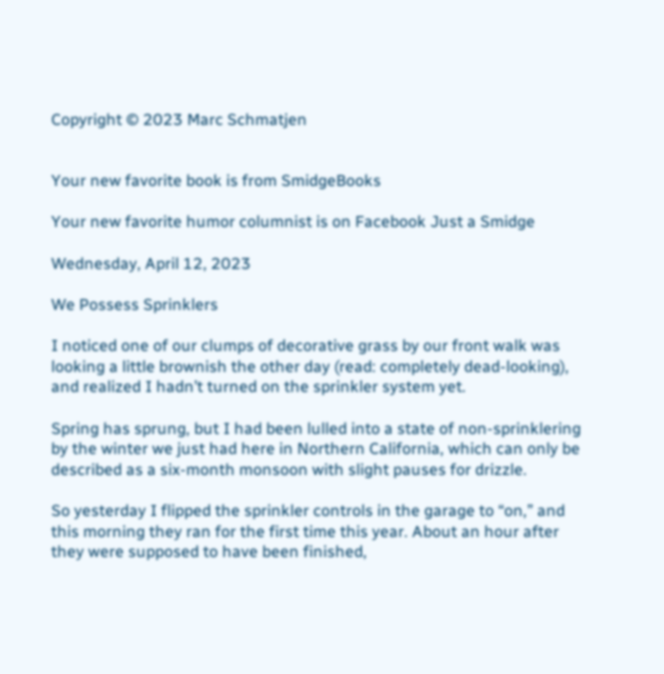Copyright © 2023 Marc Schmatjen


Your new favorite book is from SmidgeBooks

Your new favorite humor columnist is on Facebook Just a Smidge

Wednesday, April 12, 2023

We Possess Sprinklers

I noticed one of our clumps of decorative grass by our front walk was looking a little brownish the other day (read: completely dead-looking), and realized I hadn’t turned on the sprinkler system yet.

Spring has sprung, but I had been lulled into a state of non-sprinklering by the winter we just had here in Northern California, which can only be described as a six-month monsoon with slight pauses for drizzle.

So yesterday I flipped the sprinkler controls in the garage to “on,” and this morning they ran for the first time this year. About an hour after they were supposed to have been finished,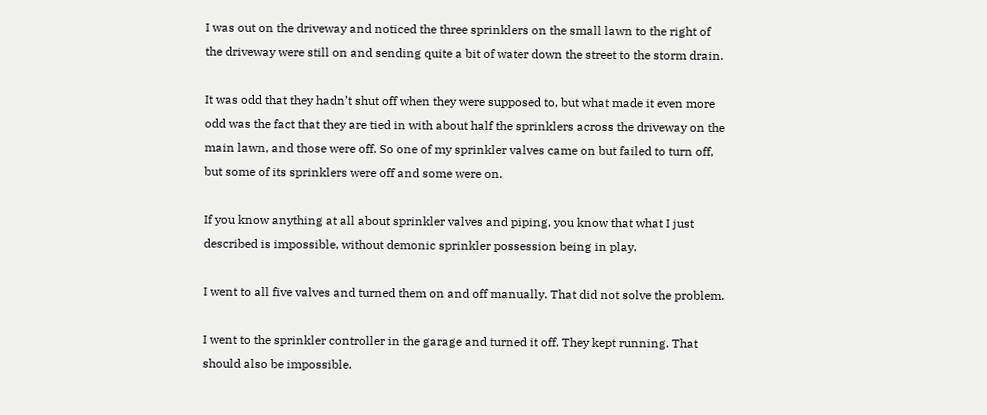I was out on the driveway and noticed the three sprinklers on the small lawn to the right of the driveway were still on and sending quite a bit of water down the street to the storm drain.

It was odd that they hadn’t shut off when they were supposed to, but what made it even more odd was the fact that they are tied in with about half the sprinklers across the driveway on the main lawn, and those were off. So one of my sprinkler valves came on but failed to turn off, but some of its sprinklers were off and some were on.

If you know anything at all about sprinkler valves and piping, you know that what I just described is impossible, without demonic sprinkler possession being in play.

I went to all five valves and turned them on and off manually. That did not solve the problem.

I went to the sprinkler controller in the garage and turned it off. They kept running. That should also be impossible.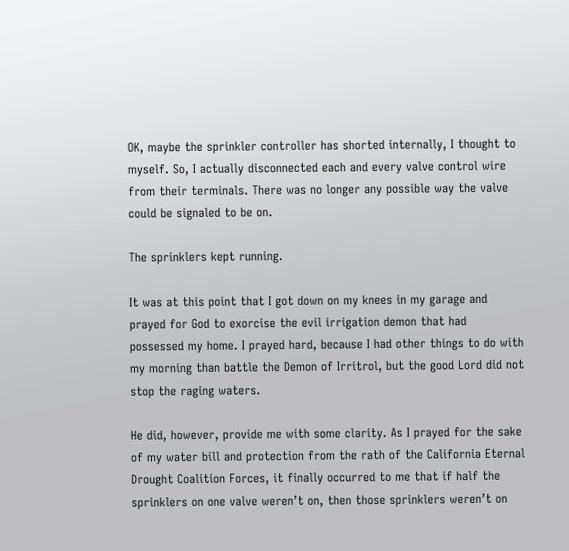OK, maybe the sprinkler controller has shorted internally, I thought to myself. So, I actually disconnected each and every valve control wire from their terminals. There was no longer any possible way the valve could be signaled to be on.

The sprinklers kept running.

It was at this point that I got down on my knees in my garage and prayed for God to exorcise the evil irrigation demon that had possessed my home. I prayed hard, because I had other things to do with my morning than battle the Demon of Irritrol, but the good Lord did not stop the raging waters.

He did, however, provide me with some clarity. As I prayed for the sake of my water bill and protection from the rath of the California Eternal Drought Coalition Forces, it finally occurred to me that if half the sprinklers on one valve weren’t on, then those sprinklers weren’t on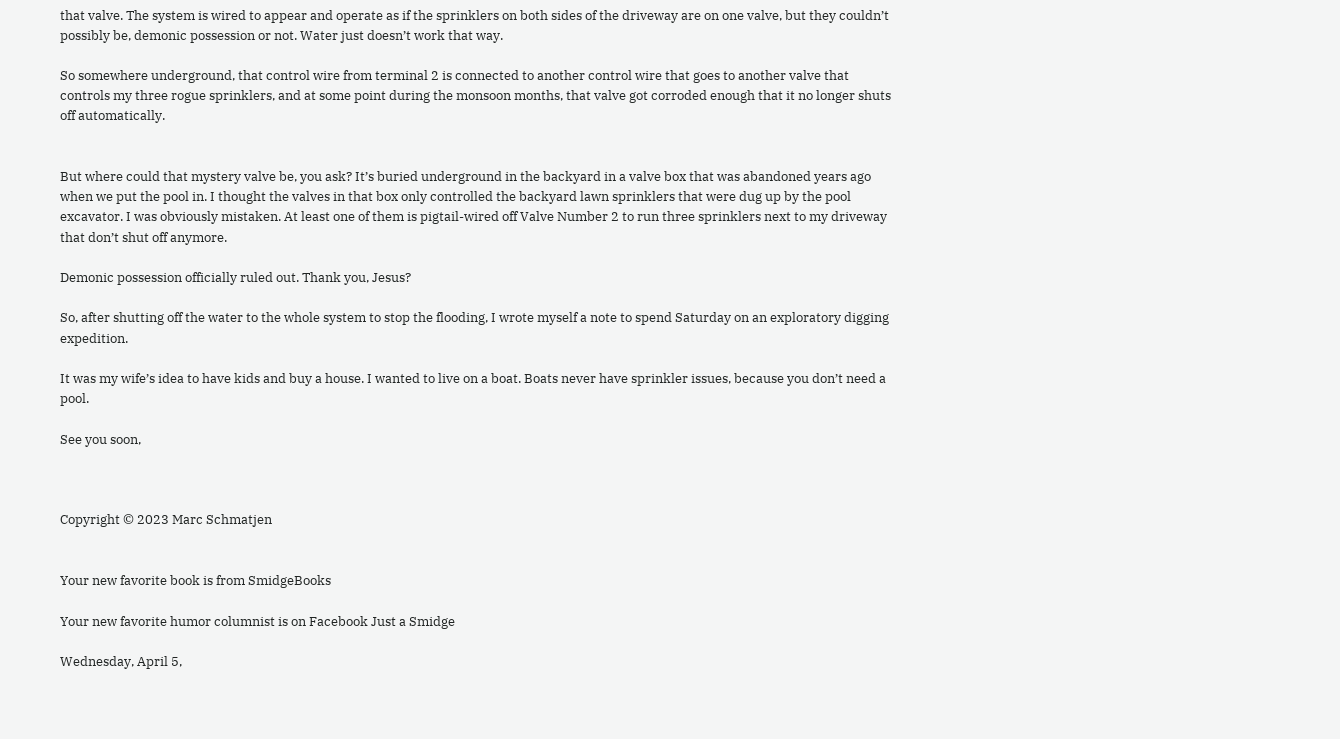that valve. The system is wired to appear and operate as if the sprinklers on both sides of the driveway are on one valve, but they couldn’t possibly be, demonic possession or not. Water just doesn’t work that way.

So somewhere underground, that control wire from terminal 2 is connected to another control wire that goes to another valve that controls my three rogue sprinklers, and at some point during the monsoon months, that valve got corroded enough that it no longer shuts off automatically.


But where could that mystery valve be, you ask? It’s buried underground in the backyard in a valve box that was abandoned years ago when we put the pool in. I thought the valves in that box only controlled the backyard lawn sprinklers that were dug up by the pool excavator. I was obviously mistaken. At least one of them is pigtail-wired off Valve Number 2 to run three sprinklers next to my driveway that don’t shut off anymore.

Demonic possession officially ruled out. Thank you, Jesus?

So, after shutting off the water to the whole system to stop the flooding, I wrote myself a note to spend Saturday on an exploratory digging expedition.

It was my wife’s idea to have kids and buy a house. I wanted to live on a boat. Boats never have sprinkler issues, because you don’t need a pool.

See you soon,



Copyright © 2023 Marc Schmatjen


Your new favorite book is from SmidgeBooks

Your new favorite humor columnist is on Facebook Just a Smidge

Wednesday, April 5,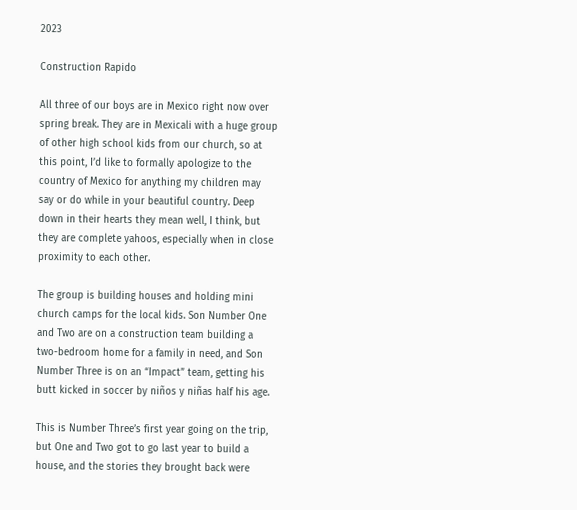2023

Construction Rapido

All three of our boys are in Mexico right now over spring break. They are in Mexicali with a huge group of other high school kids from our church, so at this point, I’d like to formally apologize to the country of Mexico for anything my children may say or do while in your beautiful country. Deep down in their hearts they mean well, I think, but they are complete yahoos, especially when in close proximity to each other.

The group is building houses and holding mini church camps for the local kids. Son Number One and Two are on a construction team building a two-bedroom home for a family in need, and Son Number Three is on an “Impact” team, getting his butt kicked in soccer by niños y niñas half his age.

This is Number Three’s first year going on the trip, but One and Two got to go last year to build a house, and the stories they brought back were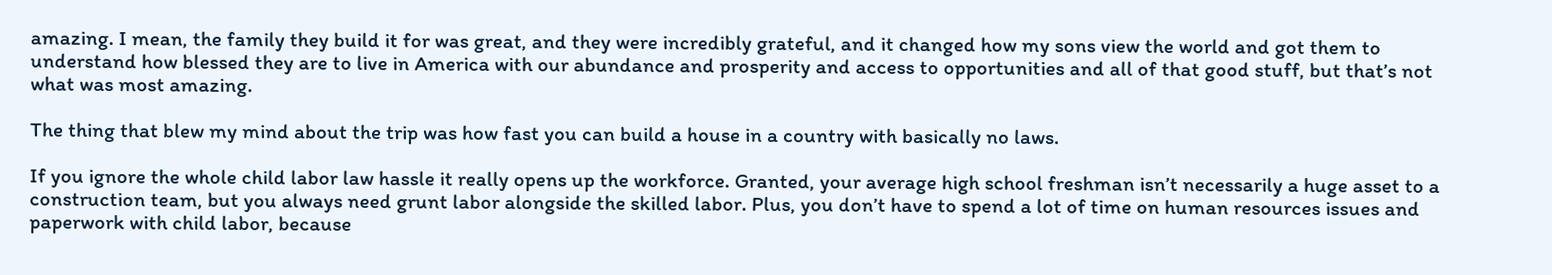amazing. I mean, the family they build it for was great, and they were incredibly grateful, and it changed how my sons view the world and got them to understand how blessed they are to live in America with our abundance and prosperity and access to opportunities and all of that good stuff, but that’s not what was most amazing.

The thing that blew my mind about the trip was how fast you can build a house in a country with basically no laws.

If you ignore the whole child labor law hassle it really opens up the workforce. Granted, your average high school freshman isn’t necessarily a huge asset to a construction team, but you always need grunt labor alongside the skilled labor. Plus, you don’t have to spend a lot of time on human resources issues and paperwork with child labor, because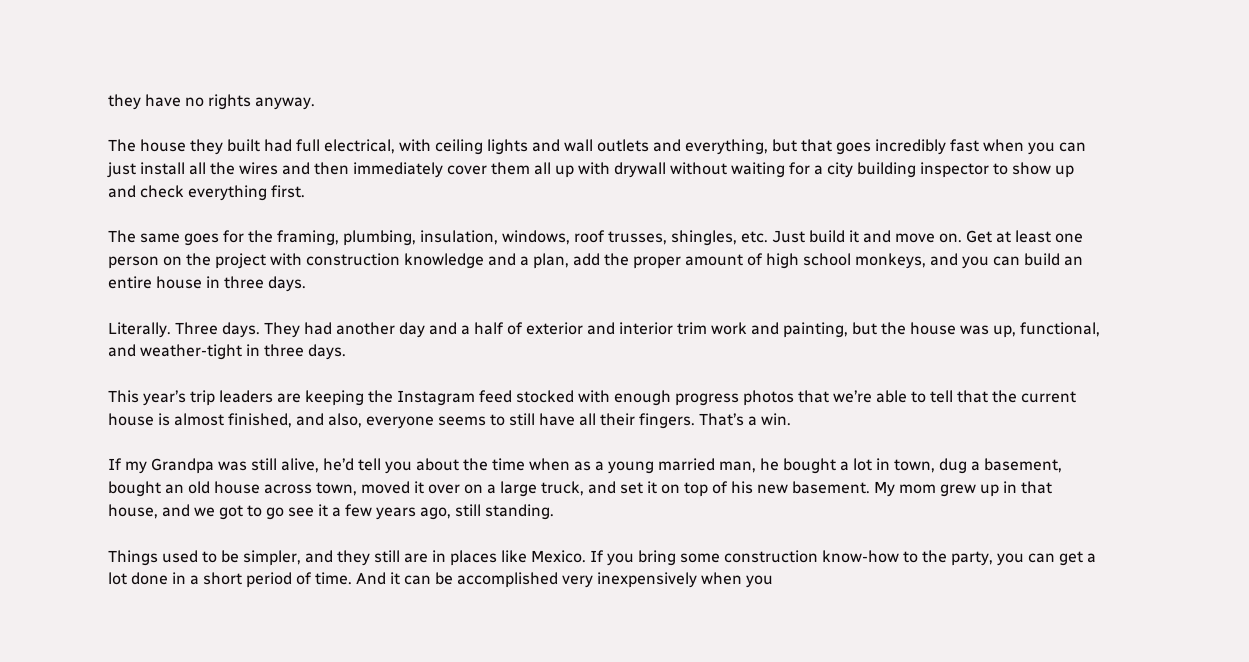they have no rights anyway.

The house they built had full electrical, with ceiling lights and wall outlets and everything, but that goes incredibly fast when you can just install all the wires and then immediately cover them all up with drywall without waiting for a city building inspector to show up and check everything first.

The same goes for the framing, plumbing, insulation, windows, roof trusses, shingles, etc. Just build it and move on. Get at least one person on the project with construction knowledge and a plan, add the proper amount of high school monkeys, and you can build an entire house in three days.

Literally. Three days. They had another day and a half of exterior and interior trim work and painting, but the house was up, functional, and weather-tight in three days.

This year’s trip leaders are keeping the Instagram feed stocked with enough progress photos that we’re able to tell that the current house is almost finished, and also, everyone seems to still have all their fingers. That’s a win.

If my Grandpa was still alive, he’d tell you about the time when as a young married man, he bought a lot in town, dug a basement, bought an old house across town, moved it over on a large truck, and set it on top of his new basement. My mom grew up in that house, and we got to go see it a few years ago, still standing.

Things used to be simpler, and they still are in places like Mexico. If you bring some construction know-how to the party, you can get a lot done in a short period of time. And it can be accomplished very inexpensively when you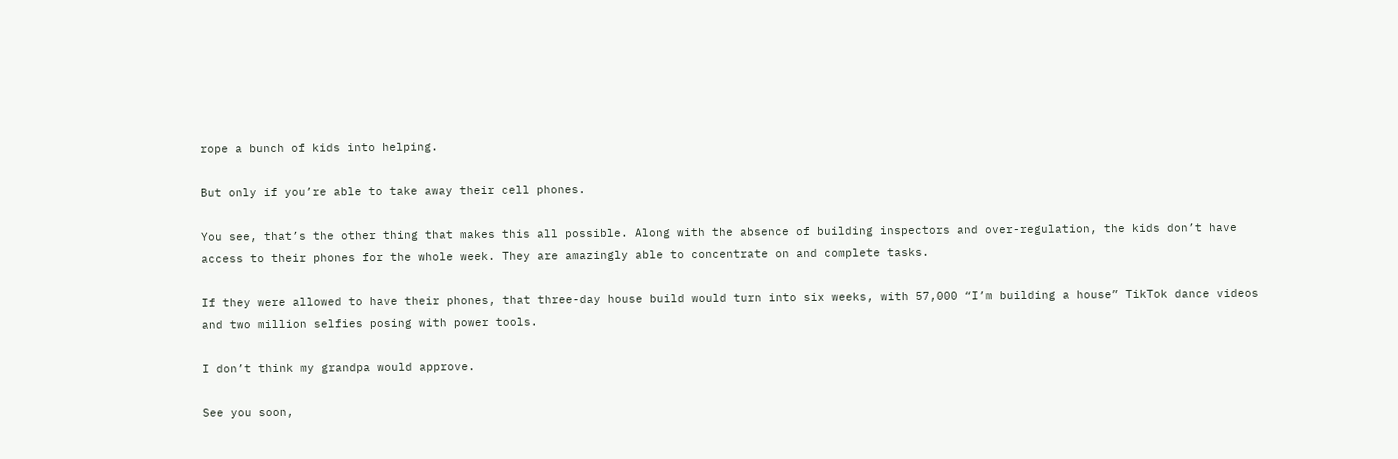rope a bunch of kids into helping.

But only if you’re able to take away their cell phones.

You see, that’s the other thing that makes this all possible. Along with the absence of building inspectors and over-regulation, the kids don’t have access to their phones for the whole week. They are amazingly able to concentrate on and complete tasks.

If they were allowed to have their phones, that three-day house build would turn into six weeks, with 57,000 “I’m building a house” TikTok dance videos and two million selfies posing with power tools.

I don’t think my grandpa would approve.

See you soon,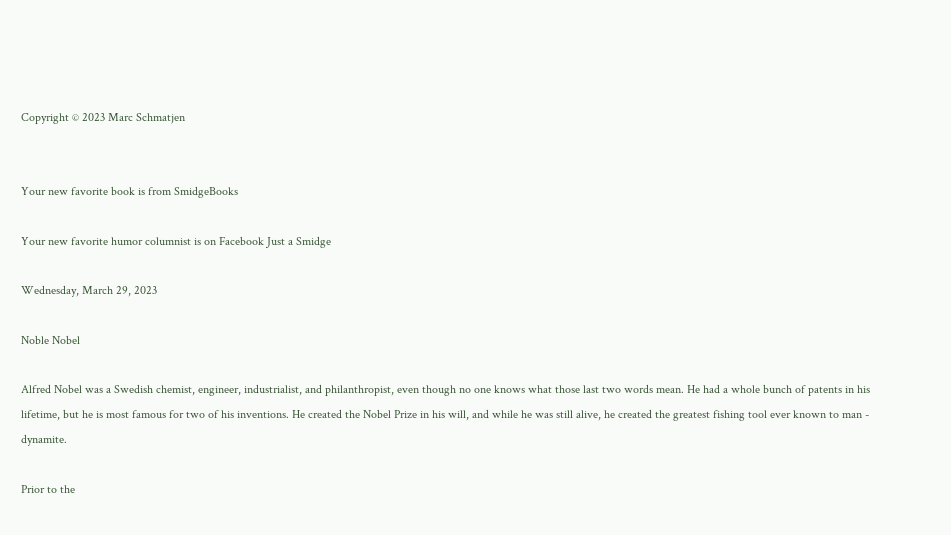Copyright © 2023 Marc Schmatjen


Your new favorite book is from SmidgeBooks

Your new favorite humor columnist is on Facebook Just a Smidge

Wednesday, March 29, 2023

Noble Nobel

Alfred Nobel was a Swedish chemist, engineer, industrialist, and philanthropist, even though no one knows what those last two words mean. He had a whole bunch of patents in his lifetime, but he is most famous for two of his inventions. He created the Nobel Prize in his will, and while he was still alive, he created the greatest fishing tool ever known to man - dynamite.

Prior to the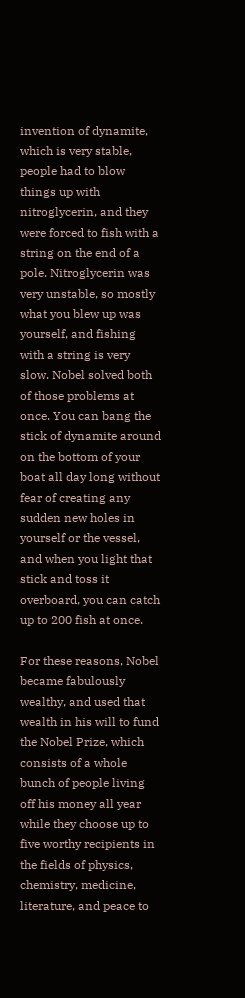invention of dynamite, which is very stable, people had to blow things up with nitroglycerin, and they were forced to fish with a string on the end of a pole. Nitroglycerin was very unstable, so mostly what you blew up was yourself, and fishing with a string is very slow. Nobel solved both of those problems at once. You can bang the stick of dynamite around on the bottom of your boat all day long without fear of creating any sudden new holes in yourself or the vessel, and when you light that stick and toss it overboard, you can catch up to 200 fish at once.

For these reasons, Nobel became fabulously wealthy, and used that wealth in his will to fund the Nobel Prize, which consists of a whole bunch of people living off his money all year while they choose up to five worthy recipients in the fields of physics, chemistry, medicine, literature, and peace to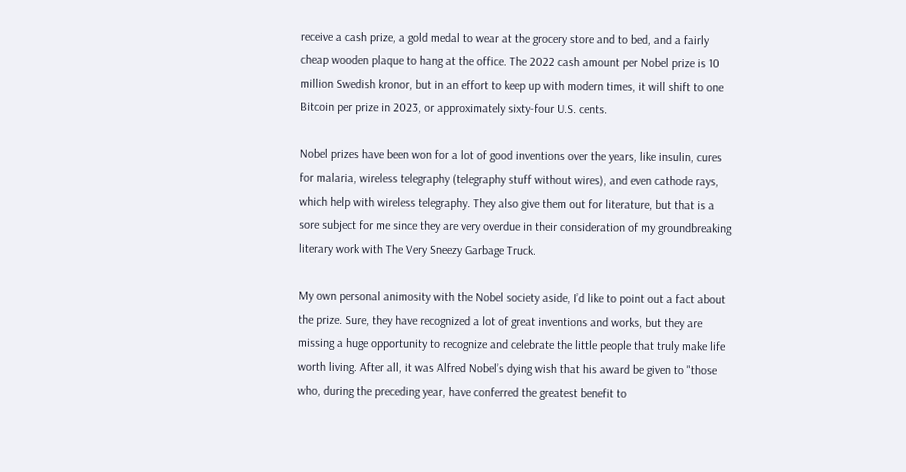receive a cash prize, a gold medal to wear at the grocery store and to bed, and a fairly cheap wooden plaque to hang at the office. The 2022 cash amount per Nobel prize is 10 million Swedish kronor, but in an effort to keep up with modern times, it will shift to one Bitcoin per prize in 2023, or approximately sixty-four U.S. cents.

Nobel prizes have been won for a lot of good inventions over the years, like insulin, cures for malaria, wireless telegraphy (telegraphy stuff without wires), and even cathode rays, which help with wireless telegraphy. They also give them out for literature, but that is a sore subject for me since they are very overdue in their consideration of my groundbreaking literary work with The Very Sneezy Garbage Truck.

My own personal animosity with the Nobel society aside, I’d like to point out a fact about the prize. Sure, they have recognized a lot of great inventions and works, but they are missing a huge opportunity to recognize and celebrate the little people that truly make life worth living. After all, it was Alfred Nobel’s dying wish that his award be given to "those who, during the preceding year, have conferred the greatest benefit to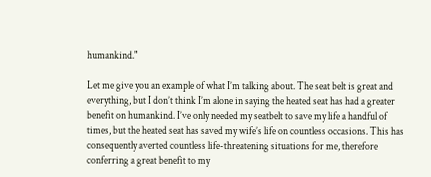humankind."

Let me give you an example of what I’m talking about. The seat belt is great and everything, but I don’t think I’m alone in saying the heated seat has had a greater benefit on humankind. I’ve only needed my seatbelt to save my life a handful of times, but the heated seat has saved my wife’s life on countless occasions. This has consequently averted countless life-threatening situations for me, therefore conferring a great benefit to my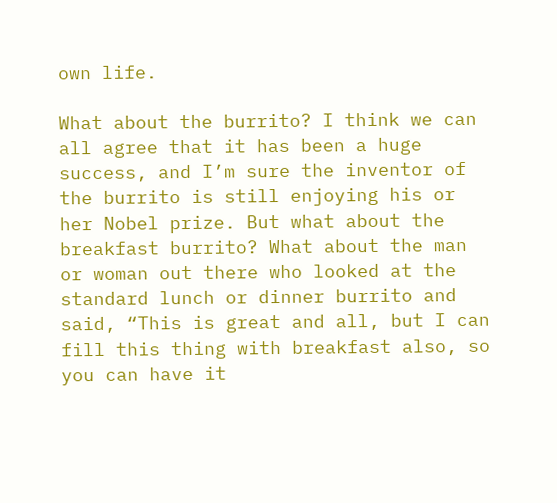own life.

What about the burrito? I think we can all agree that it has been a huge success, and I’m sure the inventor of the burrito is still enjoying his or her Nobel prize. But what about the breakfast burrito? What about the man or woman out there who looked at the standard lunch or dinner burrito and said, “This is great and all, but I can fill this thing with breakfast also, so you can have it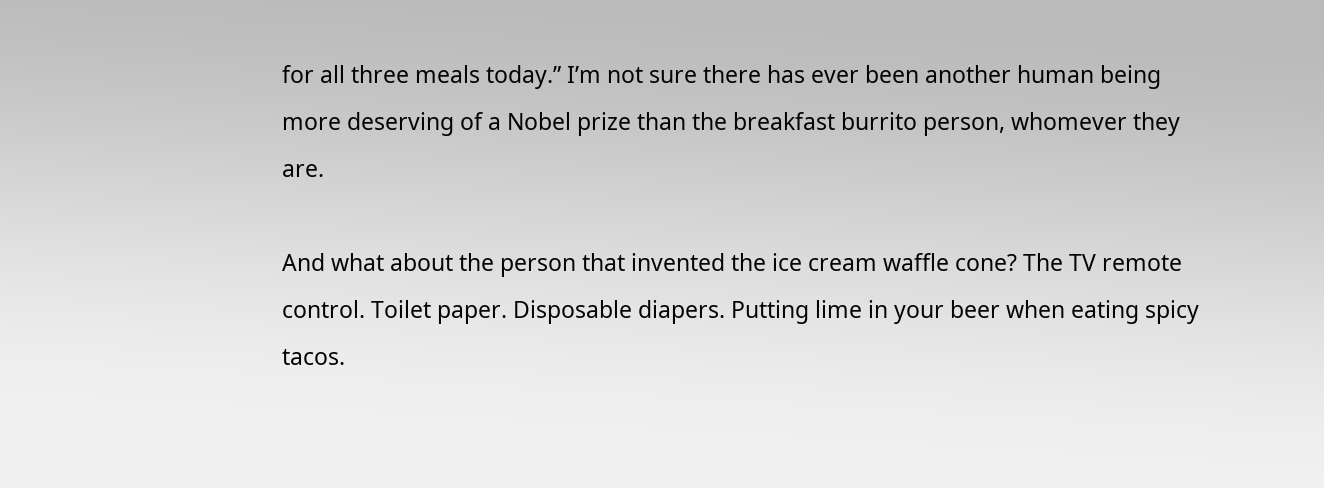for all three meals today.” I’m not sure there has ever been another human being more deserving of a Nobel prize than the breakfast burrito person, whomever they are.

And what about the person that invented the ice cream waffle cone? The TV remote control. Toilet paper. Disposable diapers. Putting lime in your beer when eating spicy tacos.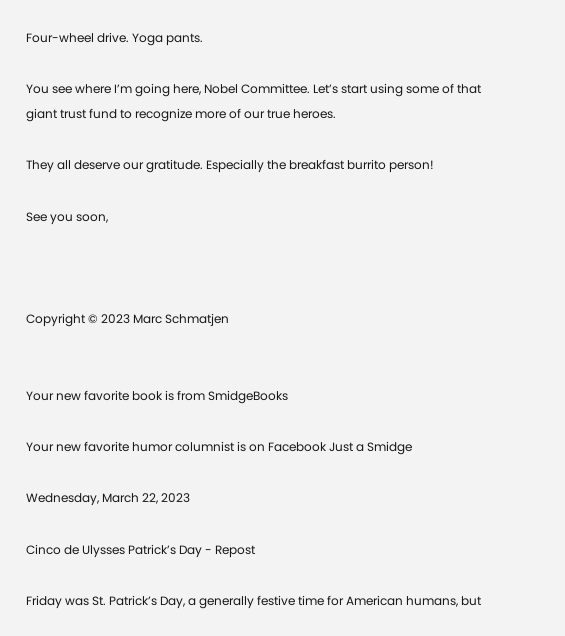Four-wheel drive. Yoga pants.

You see where I’m going here, Nobel Committee. Let’s start using some of that giant trust fund to recognize more of our true heroes.

They all deserve our gratitude. Especially the breakfast burrito person!

See you soon,



Copyright © 2023 Marc Schmatjen


Your new favorite book is from SmidgeBooks

Your new favorite humor columnist is on Facebook Just a Smidge

Wednesday, March 22, 2023

Cinco de Ulysses Patrick’s Day - Repost

Friday was St. Patrick’s Day, a generally festive time for American humans, but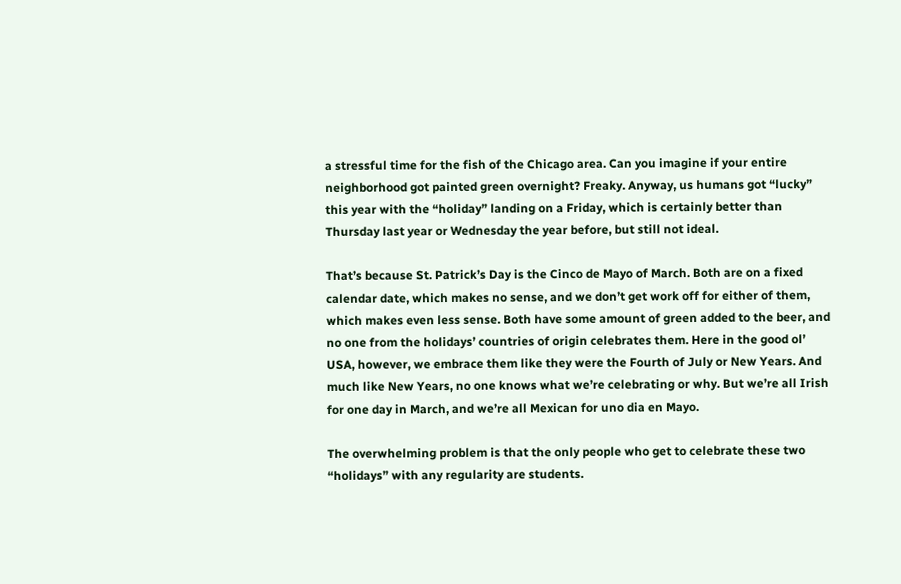a stressful time for the fish of the Chicago area. Can you imagine if your entire neighborhood got painted green overnight? Freaky. Anyway, us humans got “lucky” this year with the “holiday” landing on a Friday, which is certainly better than Thursday last year or Wednesday the year before, but still not ideal.

That’s because St. Patrick’s Day is the Cinco de Mayo of March. Both are on a fixed calendar date, which makes no sense, and we don’t get work off for either of them, which makes even less sense. Both have some amount of green added to the beer, and no one from the holidays’ countries of origin celebrates them. Here in the good ol’ USA, however, we embrace them like they were the Fourth of July or New Years. And much like New Years, no one knows what we’re celebrating or why. But we’re all Irish for one day in March, and we’re all Mexican for uno dia en Mayo.

The overwhelming problem is that the only people who get to celebrate these two “holidays” with any regularity are students.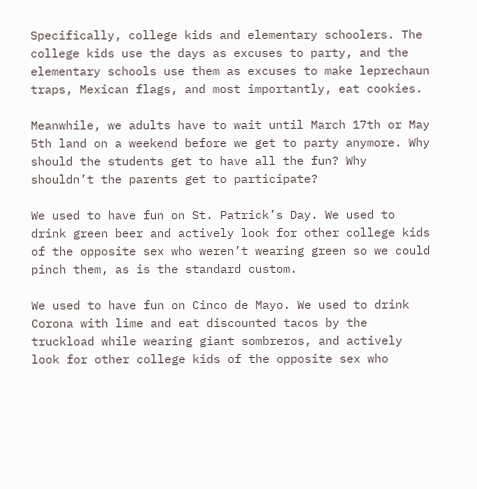Specifically, college kids and elementary schoolers. The college kids use the days as excuses to party, and the elementary schools use them as excuses to make leprechaun traps, Mexican flags, and most importantly, eat cookies.

Meanwhile, we adults have to wait until March 17th or May 5th land on a weekend before we get to party anymore. Why should the students get to have all the fun? Why shouldn’t the parents get to participate?

We used to have fun on St. Patrick’s Day. We used to drink green beer and actively look for other college kids of the opposite sex who weren’t wearing green so we could pinch them, as is the standard custom.

We used to have fun on Cinco de Mayo. We used to drink Corona with lime and eat discounted tacos by the truckload while wearing giant sombreros, and actively look for other college kids of the opposite sex who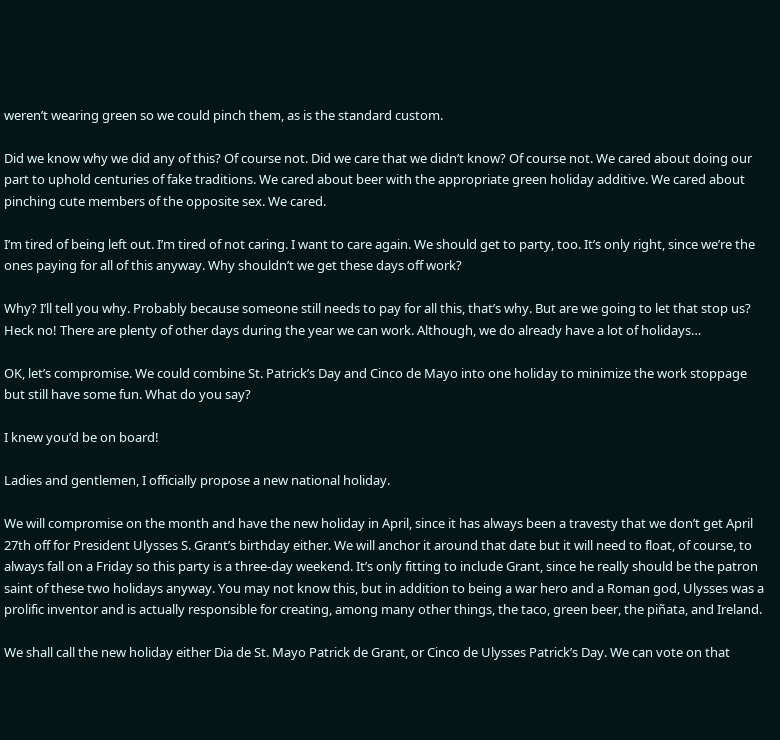weren’t wearing green so we could pinch them, as is the standard custom.

Did we know why we did any of this? Of course not. Did we care that we didn’t know? Of course not. We cared about doing our part to uphold centuries of fake traditions. We cared about beer with the appropriate green holiday additive. We cared about pinching cute members of the opposite sex. We cared.

I’m tired of being left out. I’m tired of not caring. I want to care again. We should get to party, too. It’s only right, since we’re the ones paying for all of this anyway. Why shouldn’t we get these days off work?

Why? I’ll tell you why. Probably because someone still needs to pay for all this, that’s why. But are we going to let that stop us? Heck no! There are plenty of other days during the year we can work. Although, we do already have a lot of holidays…

OK, let’s compromise. We could combine St. Patrick’s Day and Cinco de Mayo into one holiday to minimize the work stoppage but still have some fun. What do you say?

I knew you’d be on board!

Ladies and gentlemen, I officially propose a new national holiday.

We will compromise on the month and have the new holiday in April, since it has always been a travesty that we don’t get April 27th off for President Ulysses S. Grant’s birthday either. We will anchor it around that date but it will need to float, of course, to always fall on a Friday so this party is a three-day weekend. It’s only fitting to include Grant, since he really should be the patron saint of these two holidays anyway. You may not know this, but in addition to being a war hero and a Roman god, Ulysses was a prolific inventor and is actually responsible for creating, among many other things, the taco, green beer, the piñata, and Ireland.

We shall call the new holiday either Dia de St. Mayo Patrick de Grant, or Cinco de Ulysses Patrick’s Day. We can vote on that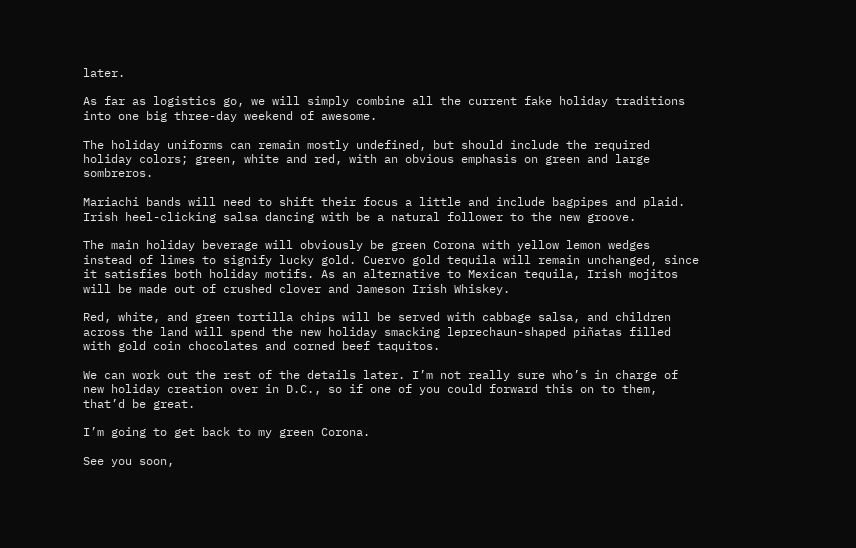later.

As far as logistics go, we will simply combine all the current fake holiday traditions into one big three-day weekend of awesome.

The holiday uniforms can remain mostly undefined, but should include the required holiday colors; green, white and red, with an obvious emphasis on green and large sombreros.

Mariachi bands will need to shift their focus a little and include bagpipes and plaid. Irish heel-clicking salsa dancing with be a natural follower to the new groove.

The main holiday beverage will obviously be green Corona with yellow lemon wedges instead of limes to signify lucky gold. Cuervo gold tequila will remain unchanged, since it satisfies both holiday motifs. As an alternative to Mexican tequila, Irish mojitos will be made out of crushed clover and Jameson Irish Whiskey.

Red, white, and green tortilla chips will be served with cabbage salsa, and children across the land will spend the new holiday smacking leprechaun-shaped piñatas filled with gold coin chocolates and corned beef taquitos.

We can work out the rest of the details later. I’m not really sure who’s in charge of new holiday creation over in D.C., so if one of you could forward this on to them, that’d be great.

I’m going to get back to my green Corona.

See you soon,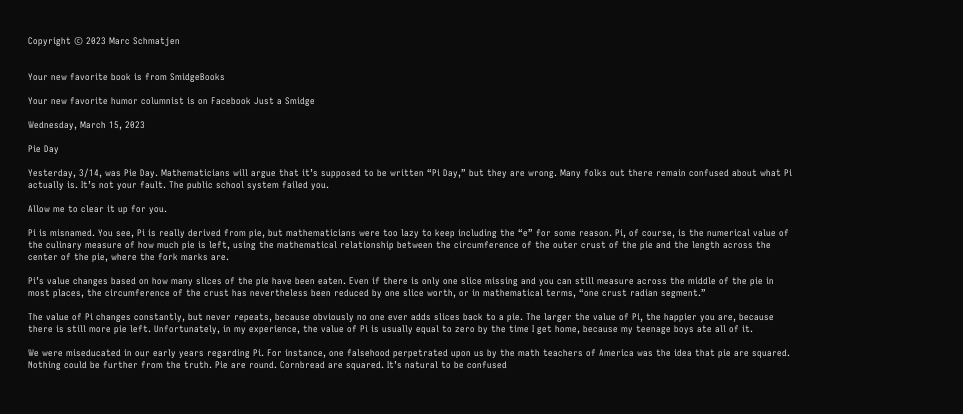Copyright © 2023 Marc Schmatjen


Your new favorite book is from SmidgeBooks

Your new favorite humor columnist is on Facebook Just a Smidge

Wednesday, March 15, 2023

Pie Day

Yesterday, 3/14, was Pie Day. Mathematicians will argue that it’s supposed to be written “Pi Day,” but they are wrong. Many folks out there remain confused about what Pi actually is. It’s not your fault. The public school system failed you.

Allow me to clear it up for you.

Pi is misnamed. You see, Pi is really derived from pie, but mathematicians were too lazy to keep including the “e” for some reason. Pi, of course, is the numerical value of the culinary measure of how much pie is left, using the mathematical relationship between the circumference of the outer crust of the pie and the length across the center of the pie, where the fork marks are.

Pi’s value changes based on how many slices of the pie have been eaten. Even if there is only one slice missing and you can still measure across the middle of the pie in most places, the circumference of the crust has nevertheless been reduced by one slice worth, or in mathematical terms, “one crust radian segment.”

The value of Pi changes constantly, but never repeats, because obviously no one ever adds slices back to a pie. The larger the value of Pi, the happier you are, because there is still more pie left. Unfortunately, in my experience, the value of Pi is usually equal to zero by the time I get home, because my teenage boys ate all of it.

We were miseducated in our early years regarding Pi. For instance, one falsehood perpetrated upon us by the math teachers of America was the idea that pie are squared. Nothing could be further from the truth. Pie are round. Cornbread are squared. It’s natural to be confused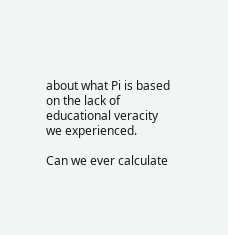about what Pi is based on the lack of educational veracity we experienced.

Can we ever calculate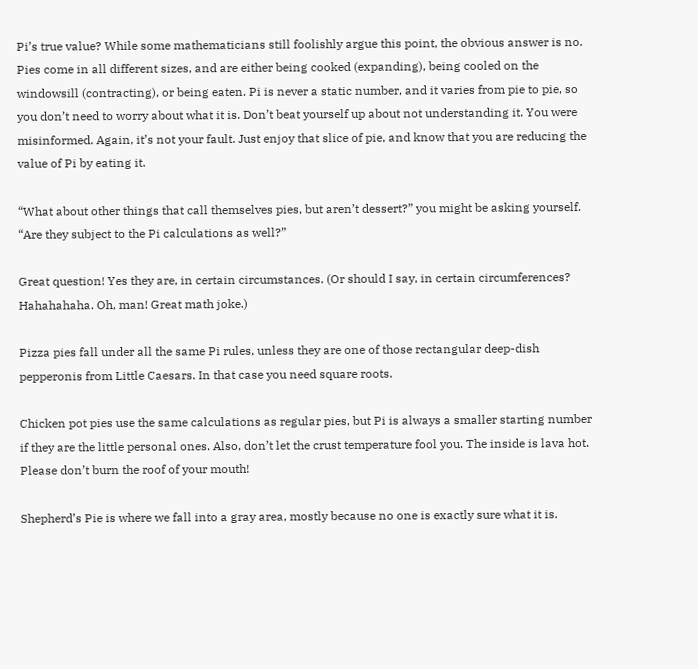Pi’s true value? While some mathematicians still foolishly argue this point, the obvious answer is no. Pies come in all different sizes, and are either being cooked (expanding), being cooled on the windowsill (contracting), or being eaten. Pi is never a static number, and it varies from pie to pie, so you don’t need to worry about what it is. Don’t beat yourself up about not understanding it. You were misinformed. Again, it’s not your fault. Just enjoy that slice of pie, and know that you are reducing the value of Pi by eating it.

“What about other things that call themselves pies, but aren’t dessert?” you might be asking yourself. “Are they subject to the Pi calculations as well?”

Great question! Yes they are, in certain circumstances. (Or should I say, in certain circumferences? Hahahahaha. Oh, man! Great math joke.)

Pizza pies fall under all the same Pi rules, unless they are one of those rectangular deep-dish pepperonis from Little Caesars. In that case you need square roots.

Chicken pot pies use the same calculations as regular pies, but Pi is always a smaller starting number if they are the little personal ones. Also, don’t let the crust temperature fool you. The inside is lava hot. Please don’t burn the roof of your mouth!

Shepherd’s Pie is where we fall into a gray area, mostly because no one is exactly sure what it is.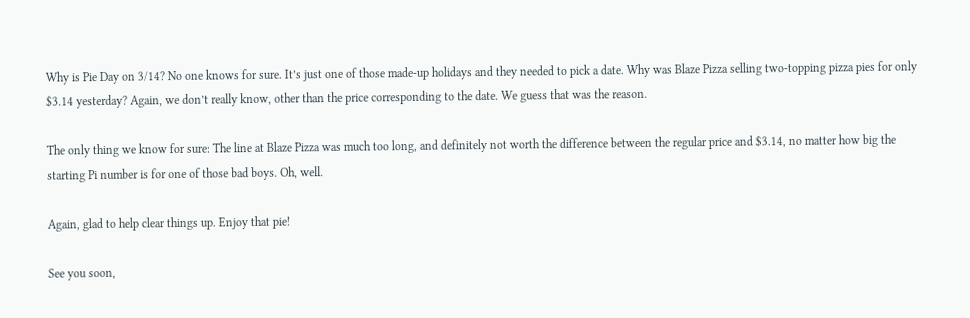Why is Pie Day on 3/14? No one knows for sure. It’s just one of those made-up holidays and they needed to pick a date. Why was Blaze Pizza selling two-topping pizza pies for only $3.14 yesterday? Again, we don’t really know, other than the price corresponding to the date. We guess that was the reason.

The only thing we know for sure: The line at Blaze Pizza was much too long, and definitely not worth the difference between the regular price and $3.14, no matter how big the starting Pi number is for one of those bad boys. Oh, well.

Again, glad to help clear things up. Enjoy that pie!

See you soon,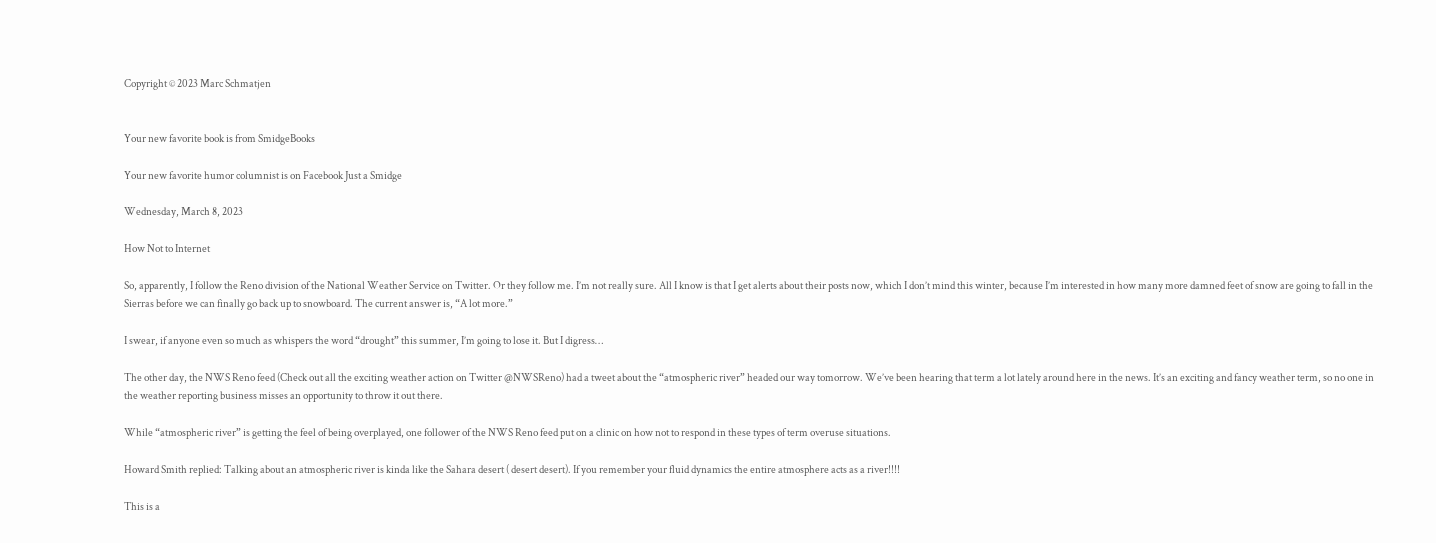Copyright © 2023 Marc Schmatjen


Your new favorite book is from SmidgeBooks

Your new favorite humor columnist is on Facebook Just a Smidge

Wednesday, March 8, 2023

How Not to Internet

So, apparently, I follow the Reno division of the National Weather Service on Twitter. Or they follow me. I’m not really sure. All I know is that I get alerts about their posts now, which I don’t mind this winter, because I’m interested in how many more damned feet of snow are going to fall in the Sierras before we can finally go back up to snowboard. The current answer is, “A lot more.”

I swear, if anyone even so much as whispers the word “drought” this summer, I’m going to lose it. But I digress…

The other day, the NWS Reno feed (Check out all the exciting weather action on Twitter @NWSReno) had a tweet about the “atmospheric river” headed our way tomorrow. We’ve been hearing that term a lot lately around here in the news. It’s an exciting and fancy weather term, so no one in the weather reporting business misses an opportunity to throw it out there.

While “atmospheric river” is getting the feel of being overplayed, one follower of the NWS Reno feed put on a clinic on how not to respond in these types of term overuse situations.

Howard Smith replied: Talking about an atmospheric river is kinda like the Sahara desert ( desert desert). If you remember your fluid dynamics the entire atmosphere acts as a river!!!!

This is a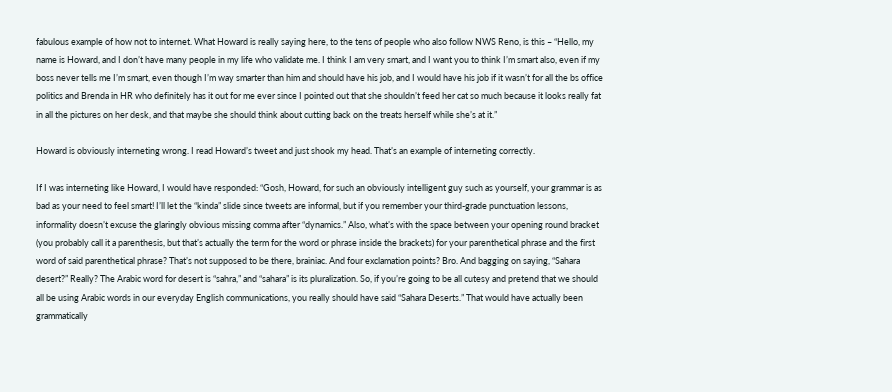fabulous example of how not to internet. What Howard is really saying here, to the tens of people who also follow NWS Reno, is this – “Hello, my name is Howard, and I don’t have many people in my life who validate me. I think I am very smart, and I want you to think I’m smart also, even if my boss never tells me I’m smart, even though I’m way smarter than him and should have his job, and I would have his job if it wasn’t for all the bs office politics and Brenda in HR who definitely has it out for me ever since I pointed out that she shouldn’t feed her cat so much because it looks really fat in all the pictures on her desk, and that maybe she should think about cutting back on the treats herself while she’s at it.”

Howard is obviously interneting wrong. I read Howard’s tweet and just shook my head. That’s an example of interneting correctly.

If I was interneting like Howard, I would have responded: “Gosh, Howard, for such an obviously intelligent guy such as yourself, your grammar is as bad as your need to feel smart! I’ll let the “kinda” slide since tweets are informal, but if you remember your third-grade punctuation lessons, informality doesn’t excuse the glaringly obvious missing comma after “dynamics.” Also, what’s with the space between your opening round bracket (you probably call it a parenthesis, but that’s actually the term for the word or phrase inside the brackets) for your parenthetical phrase and the first word of said parenthetical phrase? That’s not supposed to be there, brainiac. And four exclamation points? Bro. And bagging on saying, “Sahara desert?” Really? The Arabic word for desert is “sahra,” and “sahara” is its pluralization. So, if you’re going to be all cutesy and pretend that we should all be using Arabic words in our everyday English communications, you really should have said “Sahara Deserts.” That would have actually been grammatically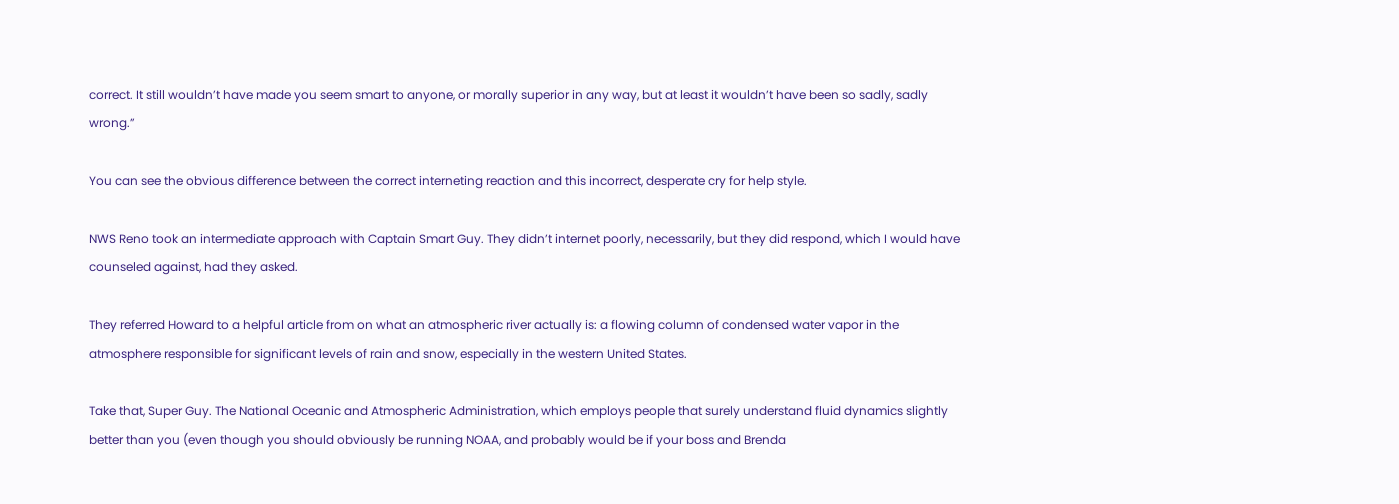correct. It still wouldn’t have made you seem smart to anyone, or morally superior in any way, but at least it wouldn’t have been so sadly, sadly wrong.”

You can see the obvious difference between the correct interneting reaction and this incorrect, desperate cry for help style.

NWS Reno took an intermediate approach with Captain Smart Guy. They didn’t internet poorly, necessarily, but they did respond, which I would have counseled against, had they asked.

They referred Howard to a helpful article from on what an atmospheric river actually is: a flowing column of condensed water vapor in the atmosphere responsible for significant levels of rain and snow, especially in the western United States.

Take that, Super Guy. The National Oceanic and Atmospheric Administration, which employs people that surely understand fluid dynamics slightly better than you (even though you should obviously be running NOAA, and probably would be if your boss and Brenda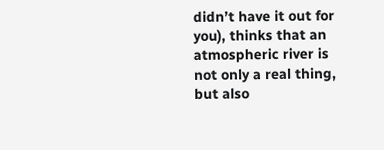didn’t have it out for you), thinks that an atmospheric river is not only a real thing, but also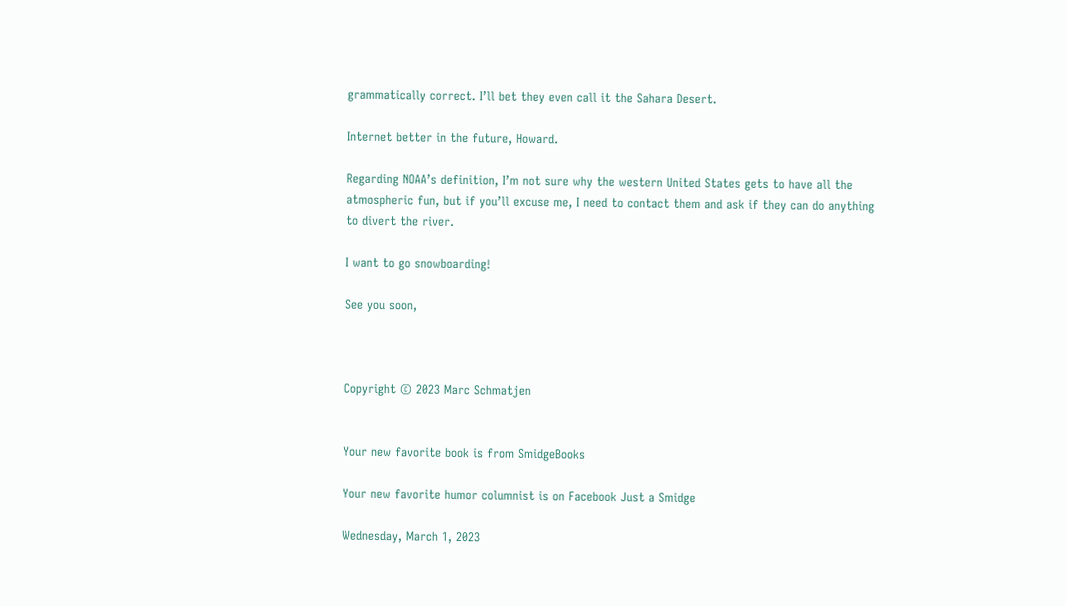grammatically correct. I’ll bet they even call it the Sahara Desert.

Internet better in the future, Howard.

Regarding NOAA’s definition, I’m not sure why the western United States gets to have all the atmospheric fun, but if you’ll excuse me, I need to contact them and ask if they can do anything to divert the river.

I want to go snowboarding!

See you soon,



Copyright © 2023 Marc Schmatjen


Your new favorite book is from SmidgeBooks

Your new favorite humor columnist is on Facebook Just a Smidge

Wednesday, March 1, 2023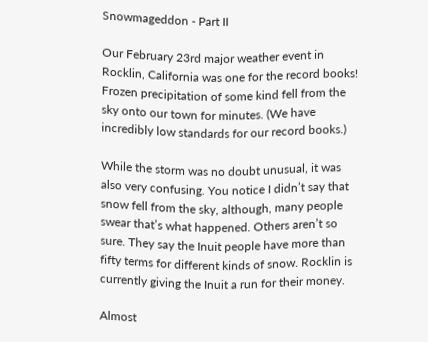Snowmageddon - Part II

Our February 23rd major weather event in Rocklin, California was one for the record books! Frozen precipitation of some kind fell from the sky onto our town for minutes. (We have incredibly low standards for our record books.)

While the storm was no doubt unusual, it was also very confusing. You notice I didn’t say that snow fell from the sky, although, many people swear that’s what happened. Others aren’t so sure. They say the Inuit people have more than fifty terms for different kinds of snow. Rocklin is currently giving the Inuit a run for their money.

Almost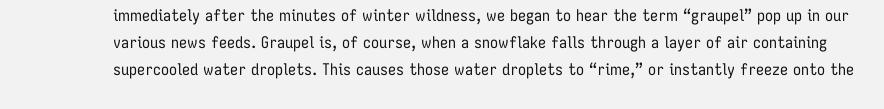immediately after the minutes of winter wildness, we began to hear the term “graupel” pop up in our various news feeds. Graupel is, of course, when a snowflake falls through a layer of air containing supercooled water droplets. This causes those water droplets to “rime,” or instantly freeze onto the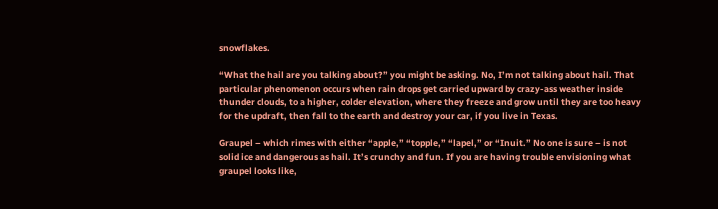snowflakes.

“What the hail are you talking about?” you might be asking. No, I’m not talking about hail. That particular phenomenon occurs when rain drops get carried upward by crazy-ass weather inside thunder clouds, to a higher, colder elevation, where they freeze and grow until they are too heavy for the updraft, then fall to the earth and destroy your car, if you live in Texas.

Graupel – which rimes with either “apple,” “topple,” “lapel,” or “Inuit.” No one is sure – is not solid ice and dangerous as hail. It’s crunchy and fun. If you are having trouble envisioning what graupel looks like,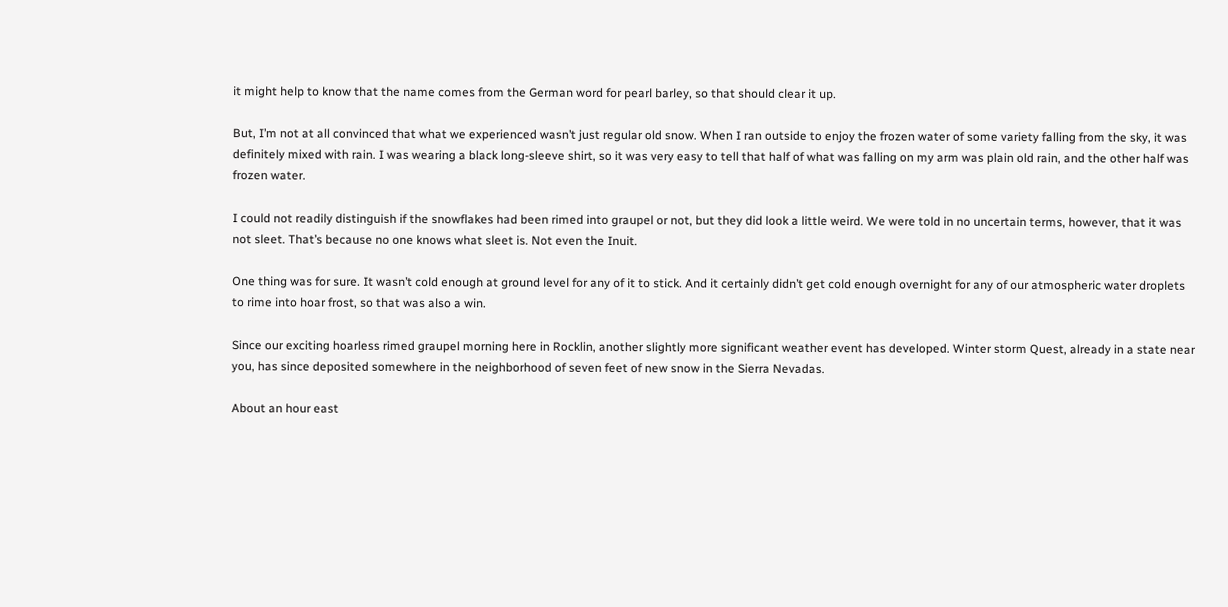it might help to know that the name comes from the German word for pearl barley, so that should clear it up.

But, I’m not at all convinced that what we experienced wasn’t just regular old snow. When I ran outside to enjoy the frozen water of some variety falling from the sky, it was definitely mixed with rain. I was wearing a black long-sleeve shirt, so it was very easy to tell that half of what was falling on my arm was plain old rain, and the other half was frozen water.

I could not readily distinguish if the snowflakes had been rimed into graupel or not, but they did look a little weird. We were told in no uncertain terms, however, that it was not sleet. That’s because no one knows what sleet is. Not even the Inuit.

One thing was for sure. It wasn’t cold enough at ground level for any of it to stick. And it certainly didn’t get cold enough overnight for any of our atmospheric water droplets to rime into hoar frost, so that was also a win.

Since our exciting hoarless rimed graupel morning here in Rocklin, another slightly more significant weather event has developed. Winter storm Quest, already in a state near you, has since deposited somewhere in the neighborhood of seven feet of new snow in the Sierra Nevadas.

About an hour east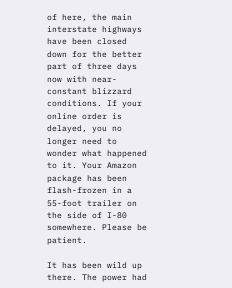of here, the main interstate highways have been closed down for the better part of three days now with near-constant blizzard conditions. If your online order is delayed, you no longer need to wonder what happened to it. Your Amazon package has been flash-frozen in a 55-foot trailer on the side of I-80 somewhere. Please be patient.

It has been wild up there. The power had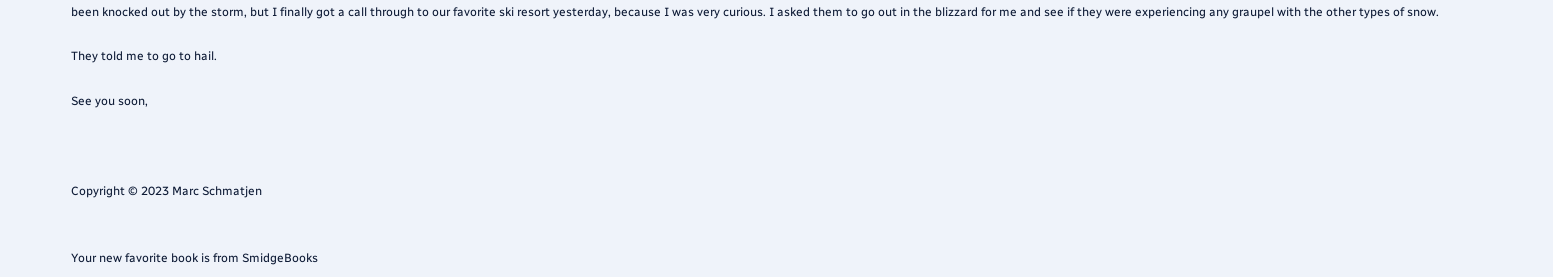been knocked out by the storm, but I finally got a call through to our favorite ski resort yesterday, because I was very curious. I asked them to go out in the blizzard for me and see if they were experiencing any graupel with the other types of snow.

They told me to go to hail.

See you soon,



Copyright © 2023 Marc Schmatjen


Your new favorite book is from SmidgeBooks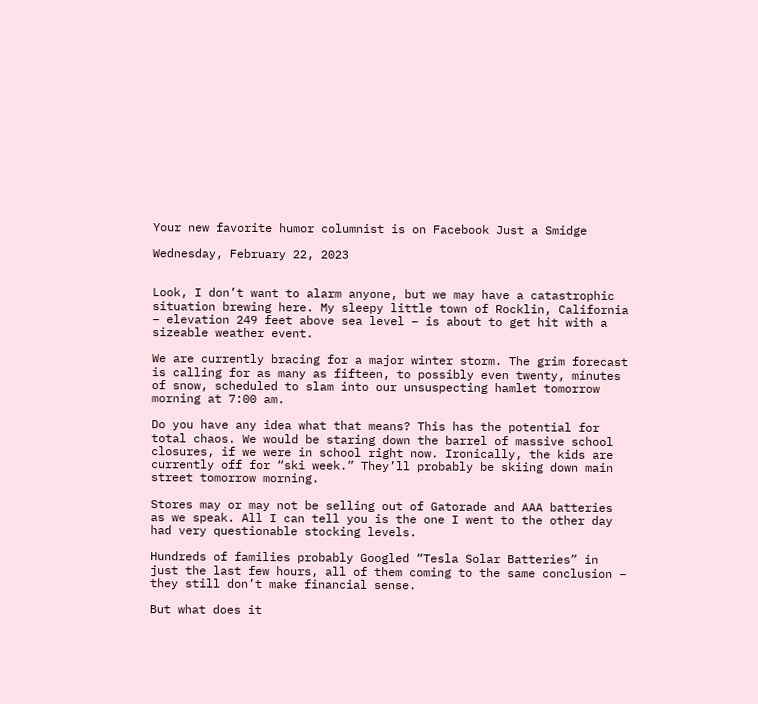Your new favorite humor columnist is on Facebook Just a Smidge

Wednesday, February 22, 2023


Look, I don’t want to alarm anyone, but we may have a catastrophic situation brewing here. My sleepy little town of Rocklin, California – elevation 249 feet above sea level – is about to get hit with a sizeable weather event.

We are currently bracing for a major winter storm. The grim forecast is calling for as many as fifteen, to possibly even twenty, minutes of snow, scheduled to slam into our unsuspecting hamlet tomorrow morning at 7:00 am.

Do you have any idea what that means? This has the potential for total chaos. We would be staring down the barrel of massive school closures, if we were in school right now. Ironically, the kids are currently off for “ski week.” They’ll probably be skiing down main street tomorrow morning.

Stores may or may not be selling out of Gatorade and AAA batteries as we speak. All I can tell you is the one I went to the other day had very questionable stocking levels.

Hundreds of families probably Googled “Tesla Solar Batteries” in just the last few hours, all of them coming to the same conclusion – they still don’t make financial sense.

But what does it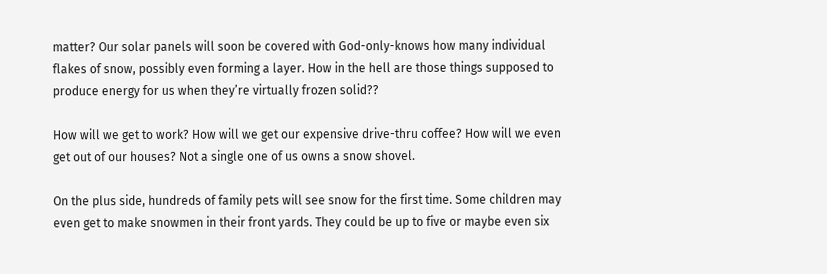matter? Our solar panels will soon be covered with God-only-knows how many individual flakes of snow, possibly even forming a layer. How in the hell are those things supposed to produce energy for us when they’re virtually frozen solid??

How will we get to work? How will we get our expensive drive-thru coffee? How will we even get out of our houses? Not a single one of us owns a snow shovel.

On the plus side, hundreds of family pets will see snow for the first time. Some children may even get to make snowmen in their front yards. They could be up to five or maybe even six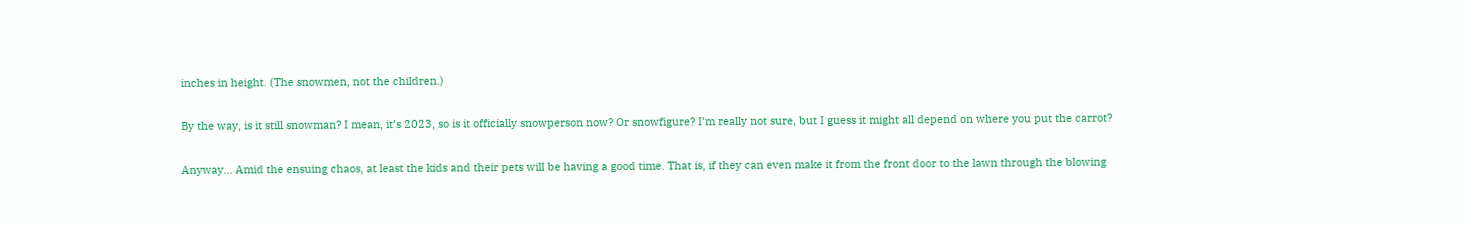inches in height. (The snowmen, not the children.)

By the way, is it still snowman? I mean, it’s 2023, so is it officially snowperson now? Or snowfigure? I’m really not sure, but I guess it might all depend on where you put the carrot?

Anyway… Amid the ensuing chaos, at least the kids and their pets will be having a good time. That is, if they can even make it from the front door to the lawn through the blowing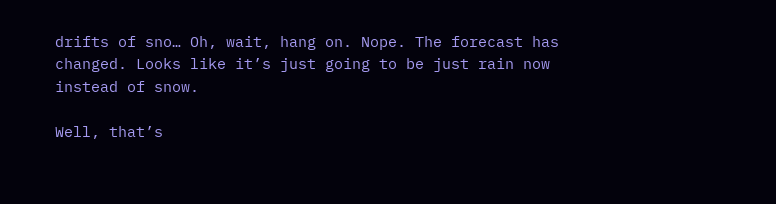drifts of sno… Oh, wait, hang on. Nope. The forecast has changed. Looks like it’s just going to be just rain now instead of snow.

Well, that’s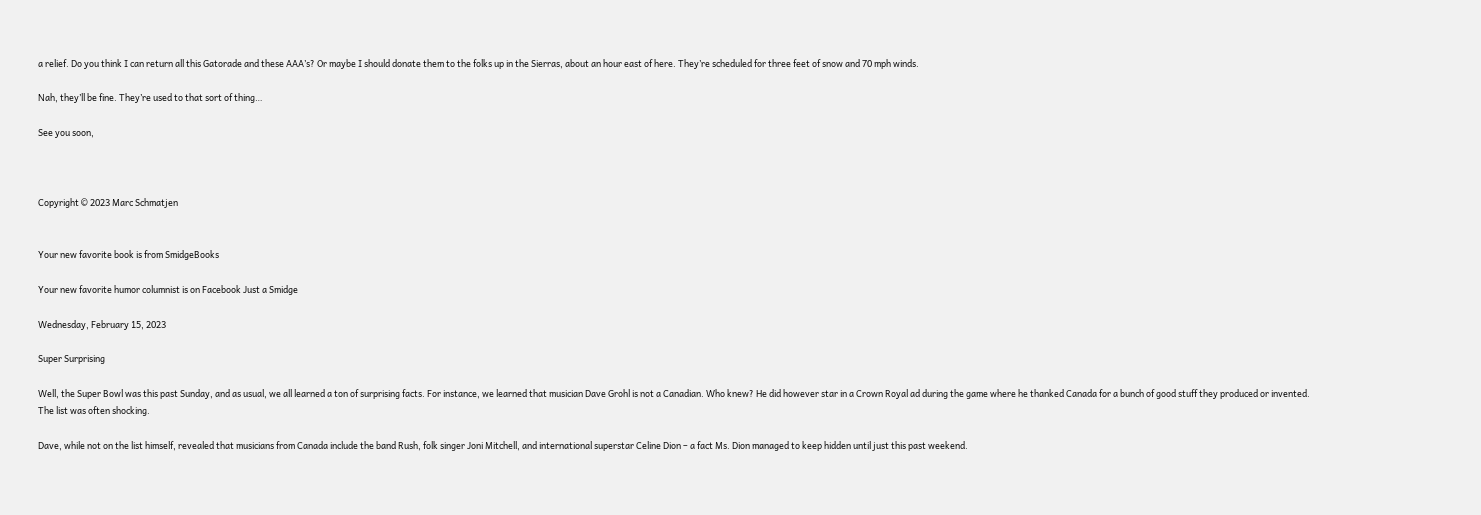a relief. Do you think I can return all this Gatorade and these AAA’s? Or maybe I should donate them to the folks up in the Sierras, about an hour east of here. They’re scheduled for three feet of snow and 70 mph winds.

Nah, they’ll be fine. They’re used to that sort of thing…

See you soon,



Copyright © 2023 Marc Schmatjen


Your new favorite book is from SmidgeBooks

Your new favorite humor columnist is on Facebook Just a Smidge

Wednesday, February 15, 2023

Super Surprising

Well, the Super Bowl was this past Sunday, and as usual, we all learned a ton of surprising facts. For instance, we learned that musician Dave Grohl is not a Canadian. Who knew? He did however star in a Crown Royal ad during the game where he thanked Canada for a bunch of good stuff they produced or invented. The list was often shocking.

Dave, while not on the list himself, revealed that musicians from Canada include the band Rush, folk singer Joni Mitchell, and international superstar Celine Dion – a fact Ms. Dion managed to keep hidden until just this past weekend.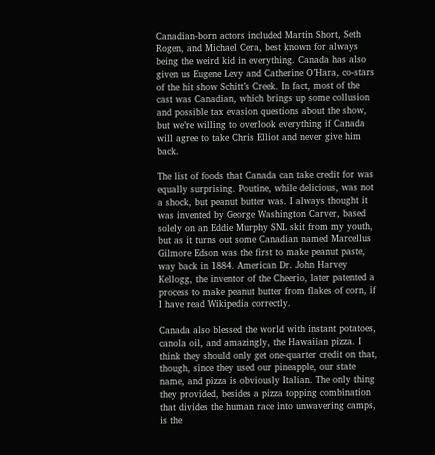Canadian-born actors included Martin Short, Seth Rogen, and Michael Cera, best known for always being the weird kid in everything. Canada has also given us Eugene Levy and Catherine O’Hara, co-stars of the hit show Schitt’s Creek. In fact, most of the cast was Canadian, which brings up some collusion and possible tax evasion questions about the show, but we’re willing to overlook everything if Canada will agree to take Chris Elliot and never give him back.

The list of foods that Canada can take credit for was equally surprising. Poutine, while delicious, was not a shock, but peanut butter was. I always thought it was invented by George Washington Carver, based solely on an Eddie Murphy SNL skit from my youth, but as it turns out some Canadian named Marcellus Gilmore Edson was the first to make peanut paste, way back in 1884. American Dr. John Harvey Kellogg, the inventor of the Cheerio, later patented a process to make peanut butter from flakes of corn, if I have read Wikipedia correctly.

Canada also blessed the world with instant potatoes, canola oil, and amazingly, the Hawaiian pizza. I think they should only get one-quarter credit on that, though, since they used our pineapple, our state name, and pizza is obviously Italian. The only thing they provided, besides a pizza topping combination that divides the human race into unwavering camps, is the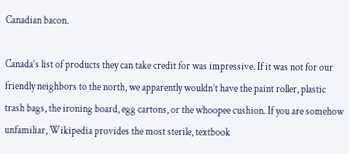Canadian bacon.

Canada’s list of products they can take credit for was impressive. If it was not for our friendly neighbors to the north, we apparently wouldn’t have the paint roller, plastic trash bags, the ironing board, egg cartons, or the whoopee cushion. If you are somehow unfamiliar, Wikipedia provides the most sterile, textbook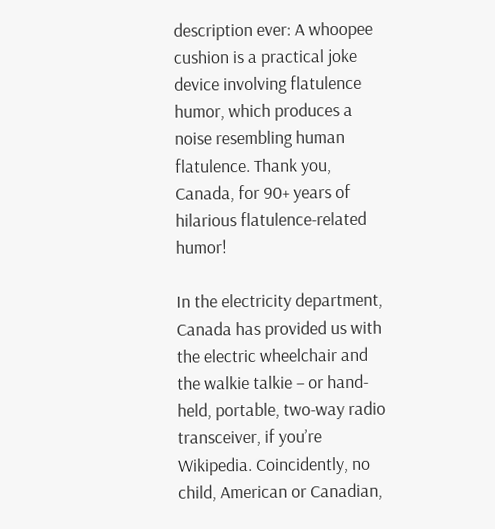description ever: A whoopee cushion is a practical joke device involving flatulence humor, which produces a noise resembling human flatulence. Thank you, Canada, for 90+ years of hilarious flatulence-related humor!

In the electricity department, Canada has provided us with the electric wheelchair and the walkie talkie – or hand-held, portable, two-way radio transceiver, if you’re Wikipedia. Coincidently, no child, American or Canadian,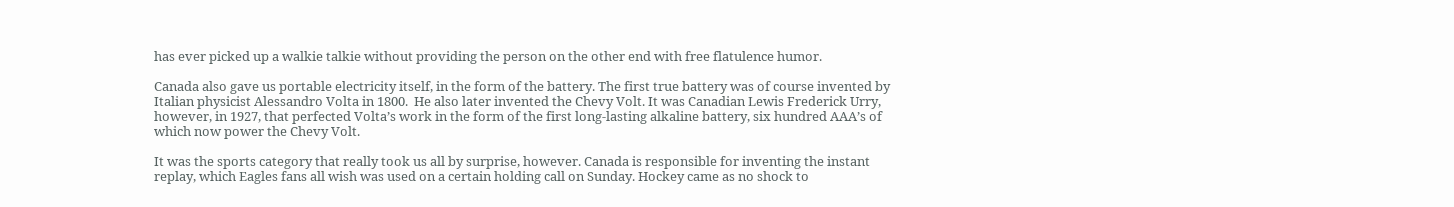has ever picked up a walkie talkie without providing the person on the other end with free flatulence humor.

Canada also gave us portable electricity itself, in the form of the battery. The first true battery was of course invented by Italian physicist Alessandro Volta in 1800.  He also later invented the Chevy Volt. It was Canadian Lewis Frederick Urry, however, in 1927, that perfected Volta’s work in the form of the first long-lasting alkaline battery, six hundred AAA’s of which now power the Chevy Volt.

It was the sports category that really took us all by surprise, however. Canada is responsible for inventing the instant replay, which Eagles fans all wish was used on a certain holding call on Sunday. Hockey came as no shock to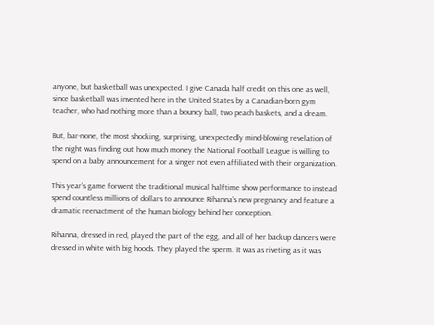anyone, but basketball was unexpected. I give Canada half credit on this one as well, since basketball was invented here in the United States by a Canadian-born gym teacher, who had nothing more than a bouncy ball, two peach baskets, and a dream.

But, bar-none, the most shocking, surprising, unexpectedly mind-blowing revelation of the night was finding out how much money the National Football League is willing to spend on a baby announcement for a singer not even affiliated with their organization.

This year’s game forwent the traditional musical halftime show performance to instead spend countless millions of dollars to announce Rihanna’s new pregnancy and feature a dramatic reenactment of the human biology behind her conception.

Rihanna, dressed in red, played the part of the egg, and all of her backup dancers were dressed in white with big hoods. They played the sperm. It was as riveting as it was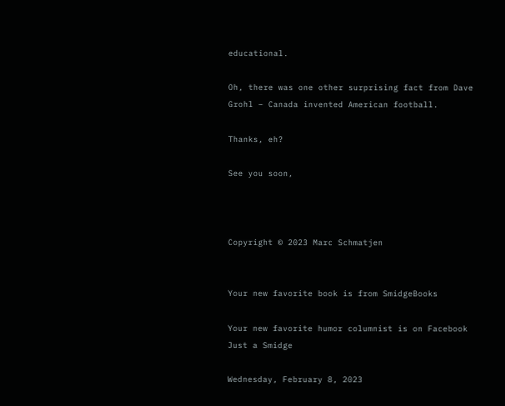educational.

Oh, there was one other surprising fact from Dave Grohl – Canada invented American football.

Thanks, eh?

See you soon,



Copyright © 2023 Marc Schmatjen


Your new favorite book is from SmidgeBooks

Your new favorite humor columnist is on Facebook Just a Smidge

Wednesday, February 8, 2023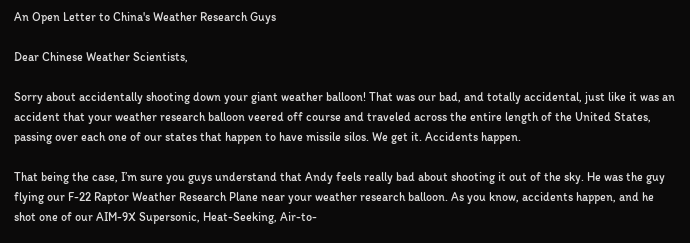An Open Letter to China's Weather Research Guys

Dear Chinese Weather Scientists,

Sorry about accidentally shooting down your giant weather balloon! That was our bad, and totally accidental, just like it was an accident that your weather research balloon veered off course and traveled across the entire length of the United States, passing over each one of our states that happen to have missile silos. We get it. Accidents happen.

That being the case, I’m sure you guys understand that Andy feels really bad about shooting it out of the sky. He was the guy flying our F-22 Raptor Weather Research Plane near your weather research balloon. As you know, accidents happen, and he shot one of our AIM-9X Supersonic, Heat-Seeking, Air-to-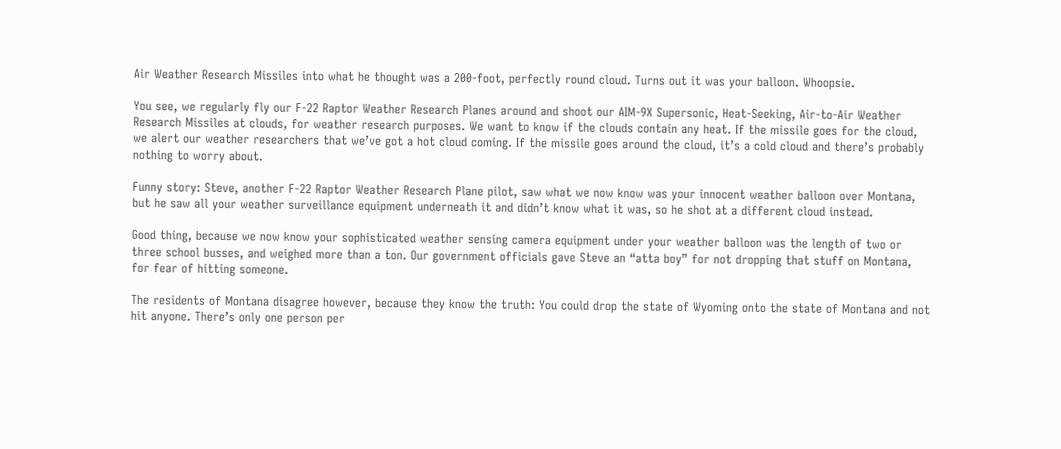Air Weather Research Missiles into what he thought was a 200-foot, perfectly round cloud. Turns out it was your balloon. Whoopsie.

You see, we regularly fly our F-22 Raptor Weather Research Planes around and shoot our AIM-9X Supersonic, Heat-Seeking, Air-to-Air Weather Research Missiles at clouds, for weather research purposes. We want to know if the clouds contain any heat. If the missile goes for the cloud, we alert our weather researchers that we’ve got a hot cloud coming. If the missile goes around the cloud, it’s a cold cloud and there’s probably nothing to worry about.

Funny story: Steve, another F-22 Raptor Weather Research Plane pilot, saw what we now know was your innocent weather balloon over Montana, but he saw all your weather surveillance equipment underneath it and didn’t know what it was, so he shot at a different cloud instead.

Good thing, because we now know your sophisticated weather sensing camera equipment under your weather balloon was the length of two or three school busses, and weighed more than a ton. Our government officials gave Steve an “atta boy” for not dropping that stuff on Montana, for fear of hitting someone.

The residents of Montana disagree however, because they know the truth: You could drop the state of Wyoming onto the state of Montana and not hit anyone. There’s only one person per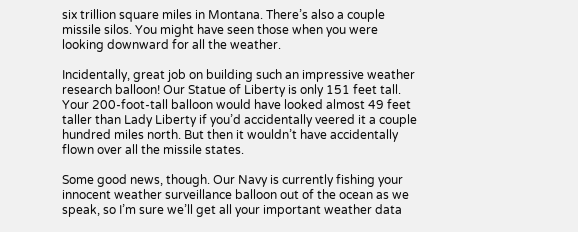six trillion square miles in Montana. There’s also a couple missile silos. You might have seen those when you were looking downward for all the weather.

Incidentally, great job on building such an impressive weather research balloon! Our Statue of Liberty is only 151 feet tall. Your 200-foot-tall balloon would have looked almost 49 feet taller than Lady Liberty if you’d accidentally veered it a couple hundred miles north. But then it wouldn’t have accidentally flown over all the missile states.

Some good news, though. Our Navy is currently fishing your innocent weather surveillance balloon out of the ocean as we speak, so I’m sure we’ll get all your important weather data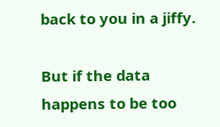back to you in a jiffy.

But if the data happens to be too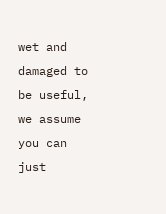wet and damaged to be useful, we assume you can just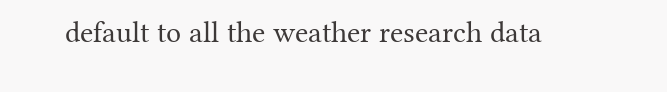default to all the weather research data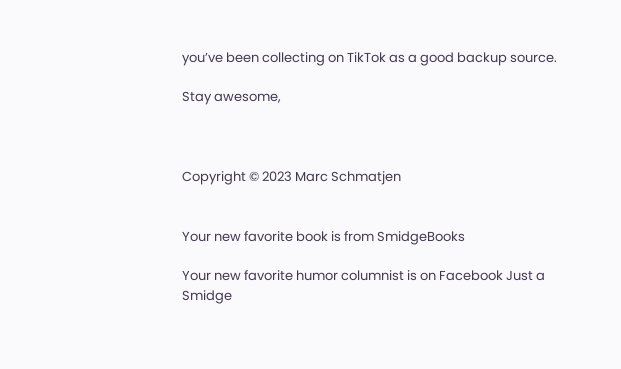you’ve been collecting on TikTok as a good backup source.

Stay awesome,



Copyright © 2023 Marc Schmatjen


Your new favorite book is from SmidgeBooks

Your new favorite humor columnist is on Facebook Just a Smidge